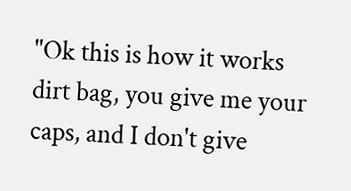"Ok this is how it works dirt bag, you give me your caps, and I don't give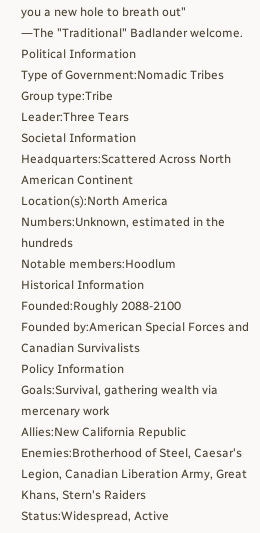you a new hole to breath out"
―The "Traditional" Badlander welcome.
Political Information
Type of Government:Nomadic Tribes
Group type:Tribe
Leader:Three Tears
Societal Information
Headquarters:Scattered Across North American Continent
Location(s):North America
Numbers:Unknown, estimated in the hundreds
Notable members:Hoodlum
Historical Information
Founded:Roughly 2088-2100
Founded by:American Special Forces and Canadian Survivalists
Policy Information
Goals:Survival, gathering wealth via mercenary work
Allies:New California Republic
Enemies:Brotherhood of Steel, Caesar's Legion, Canadian Liberation Army, Great Khans, Stern's Raiders
Status:Widespread, Active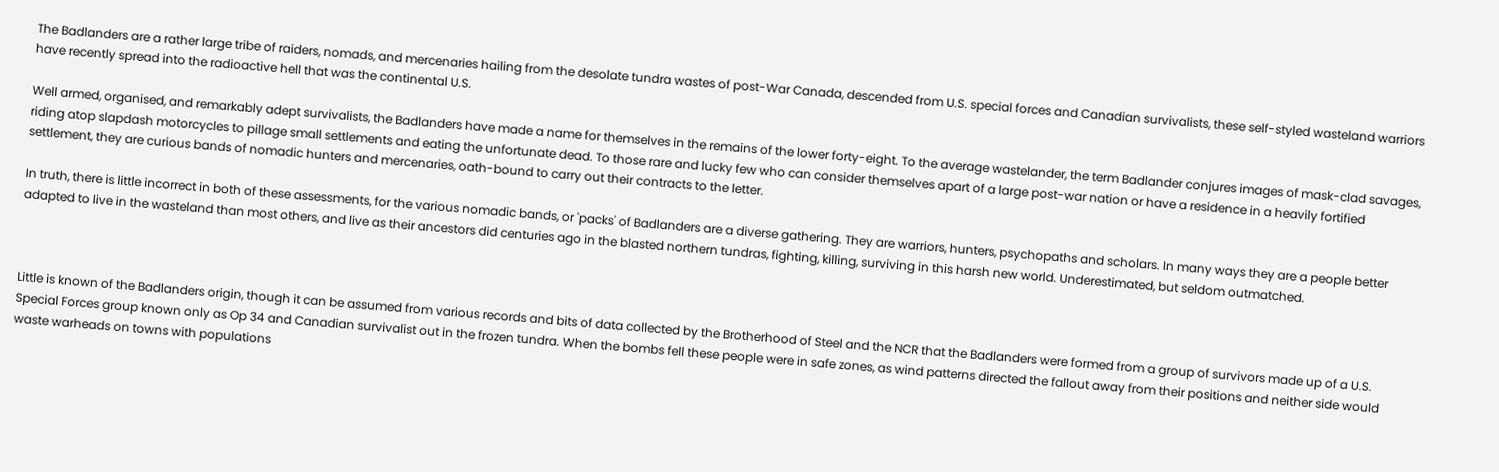The Badlanders are a rather large tribe of raiders, nomads, and mercenaries hailing from the desolate tundra wastes of post-War Canada, descended from U.S. special forces and Canadian survivalists, these self-styled wasteland warriors have recently spread into the radioactive hell that was the continental U.S.

Well armed, organised, and remarkably adept survivalists, the Badlanders have made a name for themselves in the remains of the lower forty-eight. To the average wastelander, the term Badlander conjures images of mask-clad savages, riding atop slapdash motorcycles to pillage small settlements and eating the unfortunate dead. To those rare and lucky few who can consider themselves apart of a large post-war nation or have a residence in a heavily fortified settlement, they are curious bands of nomadic hunters and mercenaries, oath-bound to carry out their contracts to the letter.

In truth, there is little incorrect in both of these assessments, for the various nomadic bands, or 'packs' of Badlanders are a diverse gathering. They are warriors, hunters, psychopaths and scholars. In many ways they are a people better adapted to live in the wasteland than most others, and live as their ancestors did centuries ago in the blasted northern tundras, fighting, killing, surviving in this harsh new world. Underestimated, but seldom outmatched.



Little is known of the Badlanders origin, though it can be assumed from various records and bits of data collected by the Brotherhood of Steel and the NCR that the Badlanders were formed from a group of survivors made up of a U.S. Special Forces group known only as Op 34 and Canadian survivalist out in the frozen tundra. When the bombs fell these people were in safe zones, as wind patterns directed the fallout away from their positions and neither side would waste warheads on towns with populations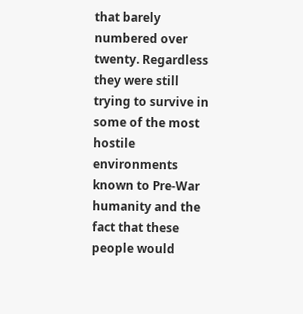that barely numbered over twenty. Regardless they were still trying to survive in some of the most hostile environments known to Pre-War humanity and the fact that these people would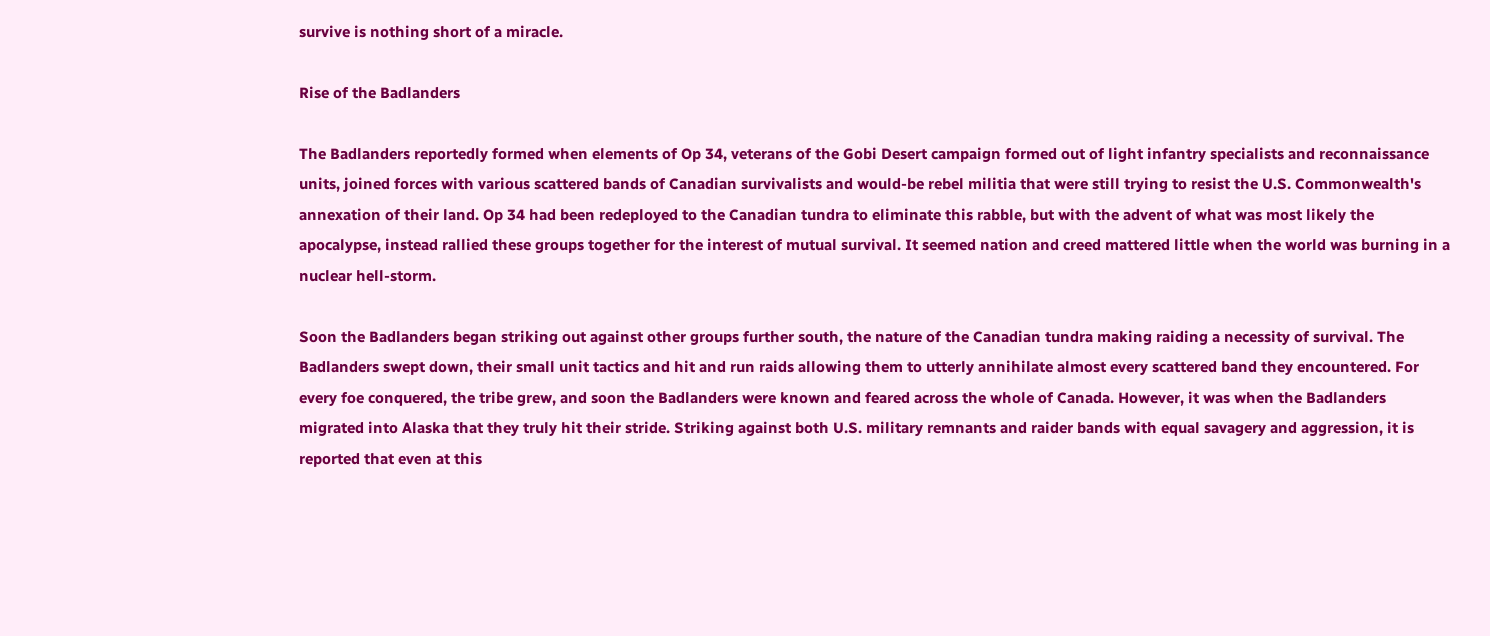survive is nothing short of a miracle.

Rise of the Badlanders

The Badlanders reportedly formed when elements of Op 34, veterans of the Gobi Desert campaign formed out of light infantry specialists and reconnaissance units, joined forces with various scattered bands of Canadian survivalists and would-be rebel militia that were still trying to resist the U.S. Commonwealth's annexation of their land. Op 34 had been redeployed to the Canadian tundra to eliminate this rabble, but with the advent of what was most likely the apocalypse, instead rallied these groups together for the interest of mutual survival. It seemed nation and creed mattered little when the world was burning in a nuclear hell-storm.

Soon the Badlanders began striking out against other groups further south, the nature of the Canadian tundra making raiding a necessity of survival. The Badlanders swept down, their small unit tactics and hit and run raids allowing them to utterly annihilate almost every scattered band they encountered. For every foe conquered, the tribe grew, and soon the Badlanders were known and feared across the whole of Canada. However, it was when the Badlanders migrated into Alaska that they truly hit their stride. Striking against both U.S. military remnants and raider bands with equal savagery and aggression, it is reported that even at this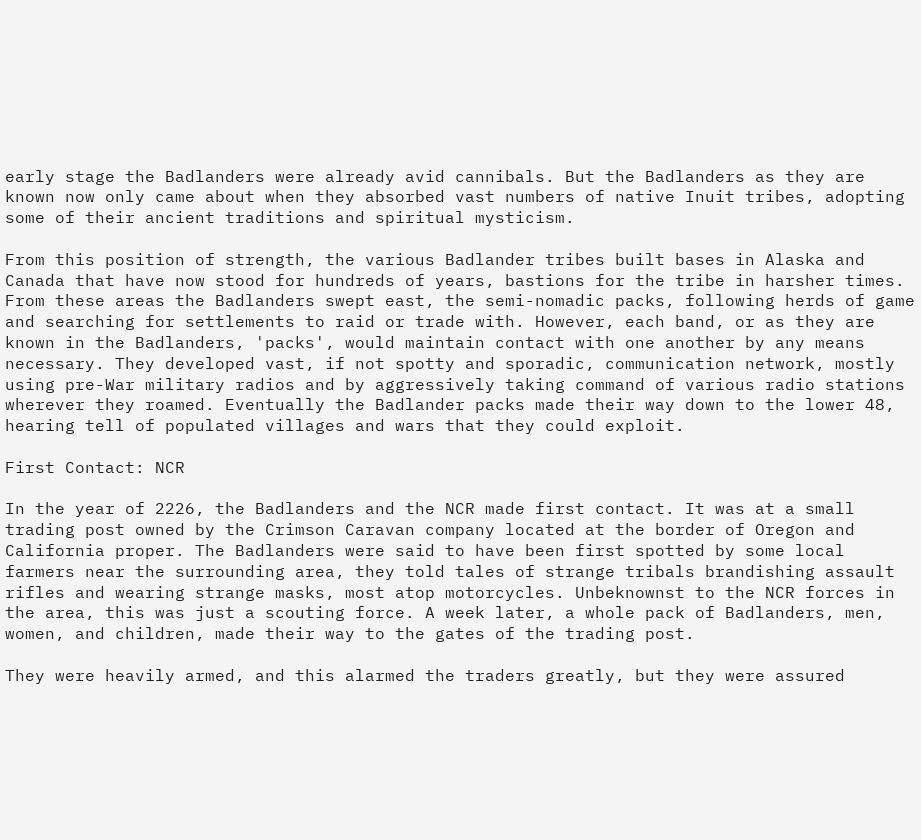early stage the Badlanders were already avid cannibals. But the Badlanders as they are known now only came about when they absorbed vast numbers of native Inuit tribes, adopting some of their ancient traditions and spiritual mysticism.

From this position of strength, the various Badlander tribes built bases in Alaska and Canada that have now stood for hundreds of years, bastions for the tribe in harsher times. From these areas the Badlanders swept east, the semi-nomadic packs, following herds of game and searching for settlements to raid or trade with. However, each band, or as they are known in the Badlanders, 'packs', would maintain contact with one another by any means necessary. They developed vast, if not spotty and sporadic, communication network, mostly using pre-War military radios and by aggressively taking command of various radio stations wherever they roamed. Eventually the Badlander packs made their way down to the lower 48, hearing tell of populated villages and wars that they could exploit.

First Contact: NCR

In the year of 2226, the Badlanders and the NCR made first contact. It was at a small trading post owned by the Crimson Caravan company located at the border of Oregon and California proper. The Badlanders were said to have been first spotted by some local farmers near the surrounding area, they told tales of strange tribals brandishing assault rifles and wearing strange masks, most atop motorcycles. Unbeknownst to the NCR forces in the area, this was just a scouting force. A week later, a whole pack of Badlanders, men, women, and children, made their way to the gates of the trading post.

They were heavily armed, and this alarmed the traders greatly, but they were assured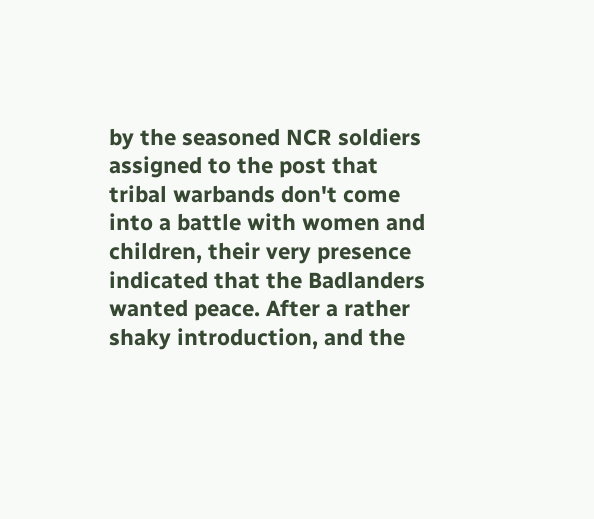by the seasoned NCR soldiers assigned to the post that tribal warbands don't come into a battle with women and children, their very presence indicated that the Badlanders wanted peace. After a rather shaky introduction, and the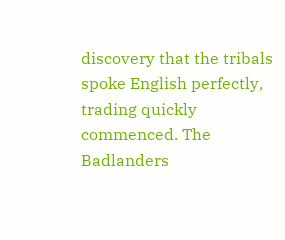discovery that the tribals spoke English perfectly, trading quickly commenced. The Badlanders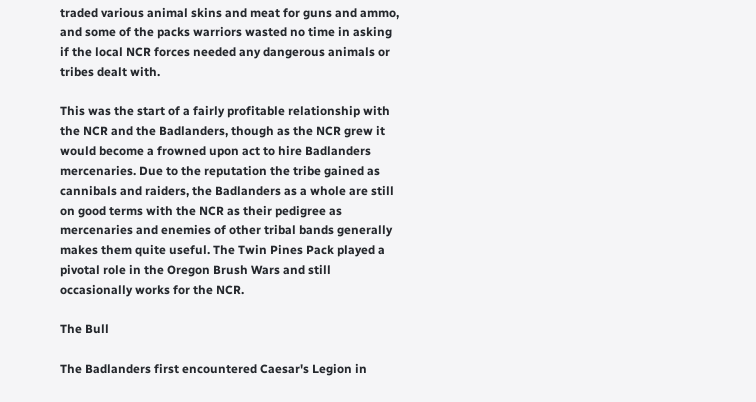traded various animal skins and meat for guns and ammo, and some of the packs warriors wasted no time in asking if the local NCR forces needed any dangerous animals or tribes dealt with.

This was the start of a fairly profitable relationship with the NCR and the Badlanders, though as the NCR grew it would become a frowned upon act to hire Badlanders mercenaries. Due to the reputation the tribe gained as cannibals and raiders, the Badlanders as a whole are still on good terms with the NCR as their pedigree as mercenaries and enemies of other tribal bands generally makes them quite useful. The Twin Pines Pack played a pivotal role in the Oregon Brush Wars and still occasionally works for the NCR.

The Bull

The Badlanders first encountered Caesar's Legion in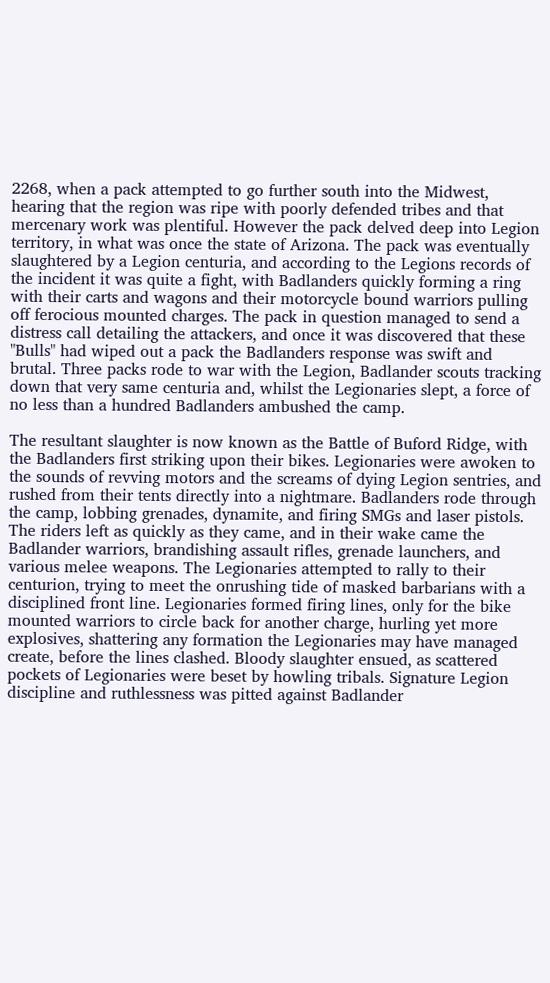2268, when a pack attempted to go further south into the Midwest, hearing that the region was ripe with poorly defended tribes and that mercenary work was plentiful. However the pack delved deep into Legion territory, in what was once the state of Arizona. The pack was eventually slaughtered by a Legion centuria, and according to the Legions records of the incident it was quite a fight, with Badlanders quickly forming a ring with their carts and wagons and their motorcycle bound warriors pulling off ferocious mounted charges. The pack in question managed to send a distress call detailing the attackers, and once it was discovered that these "Bulls" had wiped out a pack the Badlanders response was swift and brutal. Three packs rode to war with the Legion, Badlander scouts tracking down that very same centuria and, whilst the Legionaries slept, a force of no less than a hundred Badlanders ambushed the camp.

The resultant slaughter is now known as the Battle of Buford Ridge, with the Badlanders first striking upon their bikes. Legionaries were awoken to the sounds of revving motors and the screams of dying Legion sentries, and rushed from their tents directly into a nightmare. Badlanders rode through the camp, lobbing grenades, dynamite, and firing SMGs and laser pistols. The riders left as quickly as they came, and in their wake came the Badlander warriors, brandishing assault rifles, grenade launchers, and various melee weapons. The Legionaries attempted to rally to their centurion, trying to meet the onrushing tide of masked barbarians with a disciplined front line. Legionaries formed firing lines, only for the bike mounted warriors to circle back for another charge, hurling yet more explosives, shattering any formation the Legionaries may have managed create, before the lines clashed. Bloody slaughter ensued, as scattered pockets of Legionaries were beset by howling tribals. Signature Legion discipline and ruthlessness was pitted against Badlander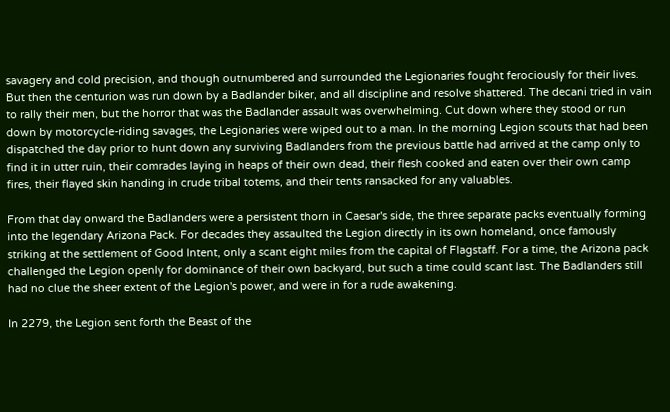savagery and cold precision, and though outnumbered and surrounded the Legionaries fought ferociously for their lives. But then the centurion was run down by a Badlander biker, and all discipline and resolve shattered. The decani tried in vain to rally their men, but the horror that was the Badlander assault was overwhelming. Cut down where they stood or run down by motorcycle-riding savages, the Legionaries were wiped out to a man. In the morning Legion scouts that had been dispatched the day prior to hunt down any surviving Badlanders from the previous battle had arrived at the camp only to find it in utter ruin, their comrades laying in heaps of their own dead, their flesh cooked and eaten over their own camp fires, their flayed skin handing in crude tribal totems, and their tents ransacked for any valuables.

From that day onward the Badlanders were a persistent thorn in Caesar's side, the three separate packs eventually forming into the legendary Arizona Pack. For decades they assaulted the Legion directly in its own homeland, once famously striking at the settlement of Good Intent, only a scant eight miles from the capital of Flagstaff. For a time, the Arizona pack challenged the Legion openly for dominance of their own backyard, but such a time could scant last. The Badlanders still had no clue the sheer extent of the Legion's power, and were in for a rude awakening.

In 2279, the Legion sent forth the Beast of the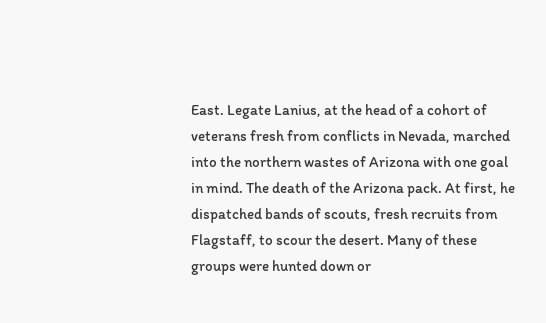East. Legate Lanius, at the head of a cohort of veterans fresh from conflicts in Nevada, marched into the northern wastes of Arizona with one goal in mind. The death of the Arizona pack. At first, he dispatched bands of scouts, fresh recruits from Flagstaff, to scour the desert. Many of these groups were hunted down or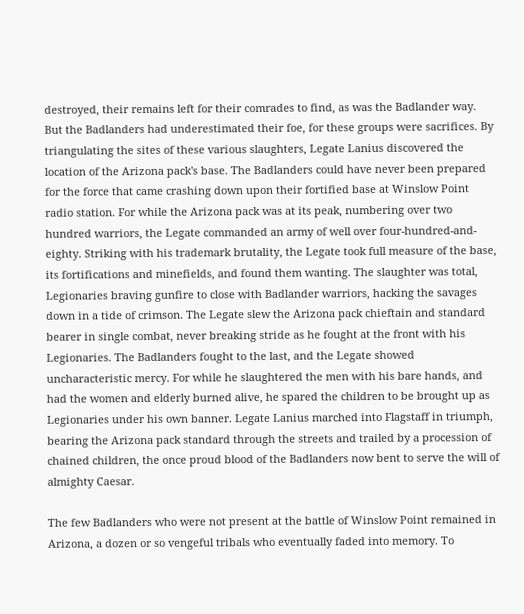destroyed, their remains left for their comrades to find, as was the Badlander way. But the Badlanders had underestimated their foe, for these groups were sacrifices. By triangulating the sites of these various slaughters, Legate Lanius discovered the location of the Arizona pack's base. The Badlanders could have never been prepared for the force that came crashing down upon their fortified base at Winslow Point radio station. For while the Arizona pack was at its peak, numbering over two hundred warriors, the Legate commanded an army of well over four-hundred-and-eighty. Striking with his trademark brutality, the Legate took full measure of the base, its fortifications and minefields, and found them wanting. The slaughter was total, Legionaries braving gunfire to close with Badlander warriors, hacking the savages down in a tide of crimson. The Legate slew the Arizona pack chieftain and standard bearer in single combat, never breaking stride as he fought at the front with his Legionaries. The Badlanders fought to the last, and the Legate showed uncharacteristic mercy. For while he slaughtered the men with his bare hands, and had the women and elderly burned alive, he spared the children to be brought up as Legionaries under his own banner. Legate Lanius marched into Flagstaff in triumph, bearing the Arizona pack standard through the streets and trailed by a procession of chained children, the once proud blood of the Badlanders now bent to serve the will of almighty Caesar.

The few Badlanders who were not present at the battle of Winslow Point remained in Arizona, a dozen or so vengeful tribals who eventually faded into memory. To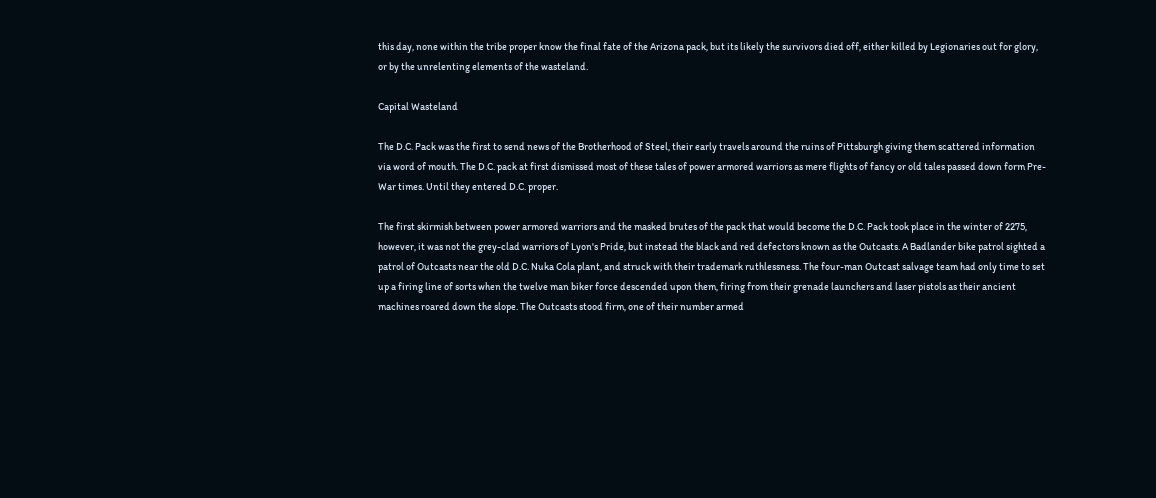this day, none within the tribe proper know the final fate of the Arizona pack, but its likely the survivors died off, either killed by Legionaries out for glory, or by the unrelenting elements of the wasteland.

Capital Wasteland

The D.C. Pack was the first to send news of the Brotherhood of Steel, their early travels around the ruins of Pittsburgh giving them scattered information via word of mouth. The D.C. pack at first dismissed most of these tales of power armored warriors as mere flights of fancy or old tales passed down form Pre-War times. Until they entered D.C. proper.

The first skirmish between power armored warriors and the masked brutes of the pack that would become the D.C. Pack took place in the winter of 2275, however, it was not the grey-clad warriors of Lyon's Pride, but instead the black and red defectors known as the Outcasts. A Badlander bike patrol sighted a patrol of Outcasts near the old D.C. Nuka Cola plant, and struck with their trademark ruthlessness. The four-man Outcast salvage team had only time to set up a firing line of sorts when the twelve man biker force descended upon them, firing from their grenade launchers and laser pistols as their ancient machines roared down the slope. The Outcasts stood firm, one of their number armed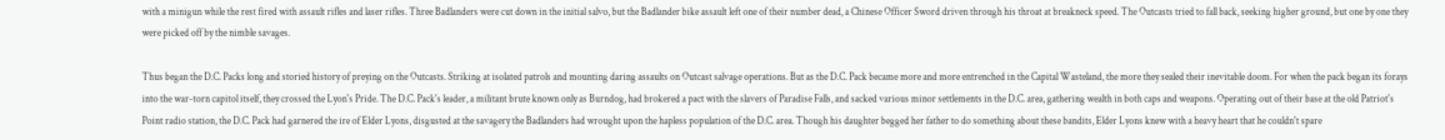with a minigun while the rest fired with assault rifles and laser rifles. Three Badlanders were cut down in the initial salvo, but the Badlander bike assault left one of their number dead, a Chinese Officer Sword driven through his throat at breakneck speed. The Outcasts tried to fall back, seeking higher ground, but one by one they were picked off by the nimble savages.

Thus began the D.C. Packs long and storied history of preying on the Outcasts. Striking at isolated patrols and mounting daring assaults on Outcast salvage operations. But as the D.C. Pack became more and more entrenched in the Capital Wasteland, the more they sealed their inevitable doom. For when the pack began its forays into the war-torn capitol itself, they crossed the Lyon's Pride. The D.C. Pack's leader, a militant brute known only as Burndog, had brokered a pact with the slavers of Paradise Falls, and sacked various minor settlements in the D.C. area, gathering wealth in both caps and weapons. Operating out of their base at the old Patriot's Point radio station, the D.C. Pack had garnered the ire of Elder Lyons, disgusted at the savagery the Badlanders had wrought upon the hapless population of the D.C. area. Though his daughter begged her father to do something about these bandits, Elder Lyons knew with a heavy heart that he couldn't spare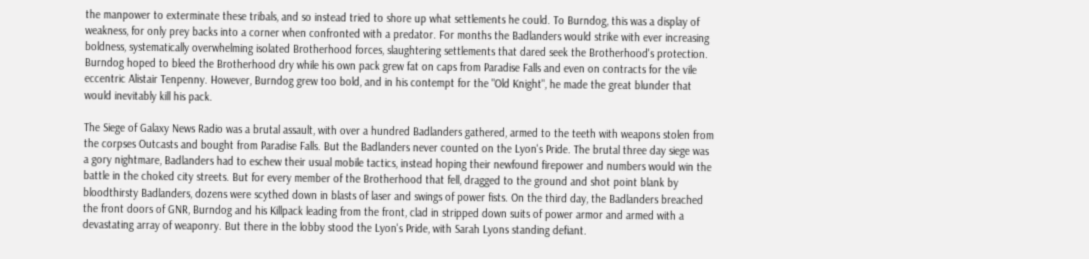the manpower to exterminate these tribals, and so instead tried to shore up what settlements he could. To Burndog, this was a display of weakness, for only prey backs into a corner when confronted with a predator. For months the Badlanders would strike with ever increasing boldness, systematically overwhelming isolated Brotherhood forces, slaughtering settlements that dared seek the Brotherhood's protection. Burndog hoped to bleed the Brotherhood dry while his own pack grew fat on caps from Paradise Falls and even on contracts for the vile eccentric Alistair Tenpenny. However, Burndog grew too bold, and in his contempt for the "Old Knight", he made the great blunder that would inevitably kill his pack.

The Siege of Galaxy News Radio was a brutal assault, with over a hundred Badlanders gathered, armed to the teeth with weapons stolen from the corpses Outcasts and bought from Paradise Falls. But the Badlanders never counted on the Lyon's Pride. The brutal three day siege was a gory nightmare, Badlanders had to eschew their usual mobile tactics, instead hoping their newfound firepower and numbers would win the battle in the choked city streets. But for every member of the Brotherhood that fell, dragged to the ground and shot point blank by bloodthirsty Badlanders, dozens were scythed down in blasts of laser and swings of power fists. On the third day, the Badlanders breached the front doors of GNR, Burndog and his Killpack leading from the front, clad in stripped down suits of power armor and armed with a devastating array of weaponry. But there in the lobby stood the Lyon's Pride, with Sarah Lyons standing defiant.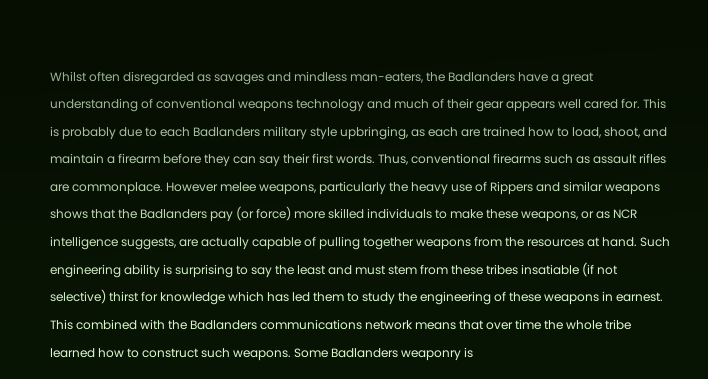Whilst often disregarded as savages and mindless man-eaters, the Badlanders have a great understanding of conventional weapons technology and much of their gear appears well cared for. This is probably due to each Badlanders military style upbringing, as each are trained how to load, shoot, and maintain a firearm before they can say their first words. Thus, conventional firearms such as assault rifles are commonplace. However melee weapons, particularly the heavy use of Rippers and similar weapons shows that the Badlanders pay (or force) more skilled individuals to make these weapons, or as NCR intelligence suggests, are actually capable of pulling together weapons from the resources at hand. Such engineering ability is surprising to say the least and must stem from these tribes insatiable (if not selective) thirst for knowledge which has led them to study the engineering of these weapons in earnest. This combined with the Badlanders communications network means that over time the whole tribe learned how to construct such weapons. Some Badlanders weaponry is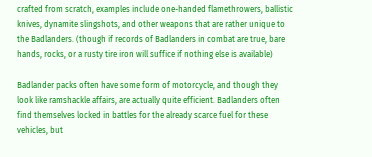crafted from scratch, examples include one-handed flamethrowers, ballistic knives, dynamite slingshots, and other weapons that are rather unique to the Badlanders. (though if records of Badlanders in combat are true, bare hands, rocks, or a rusty tire iron will suffice if nothing else is available)

Badlander packs often have some form of motorcycle, and though they look like ramshackle affairs, are actually quite efficient. Badlanders often find themselves locked in battles for the already scarce fuel for these vehicles, but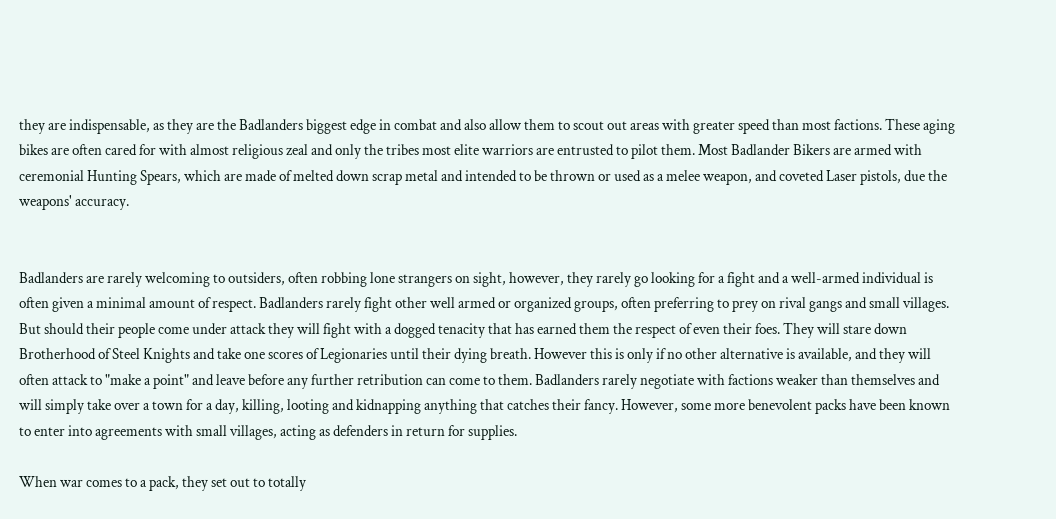they are indispensable, as they are the Badlanders biggest edge in combat and also allow them to scout out areas with greater speed than most factions. These aging bikes are often cared for with almost religious zeal and only the tribes most elite warriors are entrusted to pilot them. Most Badlander Bikers are armed with ceremonial Hunting Spears, which are made of melted down scrap metal and intended to be thrown or used as a melee weapon, and coveted Laser pistols, due the weapons' accuracy.


Badlanders are rarely welcoming to outsiders, often robbing lone strangers on sight, however, they rarely go looking for a fight and a well-armed individual is often given a minimal amount of respect. Badlanders rarely fight other well armed or organized groups, often preferring to prey on rival gangs and small villages. But should their people come under attack they will fight with a dogged tenacity that has earned them the respect of even their foes. They will stare down Brotherhood of Steel Knights and take one scores of Legionaries until their dying breath. However this is only if no other alternative is available, and they will often attack to "make a point" and leave before any further retribution can come to them. Badlanders rarely negotiate with factions weaker than themselves and will simply take over a town for a day, killing, looting and kidnapping anything that catches their fancy. However, some more benevolent packs have been known to enter into agreements with small villages, acting as defenders in return for supplies.

When war comes to a pack, they set out to totally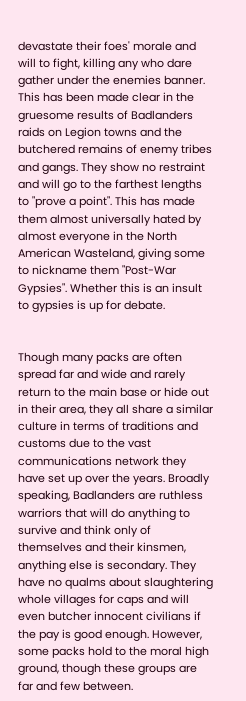devastate their foes' morale and will to fight, killing any who dare gather under the enemies banner. This has been made clear in the gruesome results of Badlanders raids on Legion towns and the butchered remains of enemy tribes and gangs. They show no restraint and will go to the farthest lengths to "prove a point". This has made them almost universally hated by almost everyone in the North American Wasteland, giving some to nickname them "Post-War Gypsies". Whether this is an insult to gypsies is up for debate.


Though many packs are often spread far and wide and rarely return to the main base or hide out in their area, they all share a similar culture in terms of traditions and customs due to the vast communications network they have set up over the years. Broadly speaking, Badlanders are ruthless warriors that will do anything to survive and think only of themselves and their kinsmen, anything else is secondary. They have no qualms about slaughtering whole villages for caps and will even butcher innocent civilians if the pay is good enough. However, some packs hold to the moral high ground, though these groups are far and few between.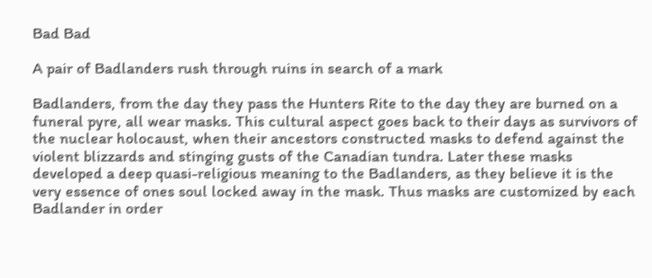Bad Bad

A pair of Badlanders rush through ruins in search of a mark

Badlanders, from the day they pass the Hunters Rite to the day they are burned on a funeral pyre, all wear masks. This cultural aspect goes back to their days as survivors of the nuclear holocaust, when their ancestors constructed masks to defend against the violent blizzards and stinging gusts of the Canadian tundra. Later these masks developed a deep quasi-religious meaning to the Badlanders, as they believe it is the very essence of ones soul locked away in the mask. Thus masks are customized by each Badlander in order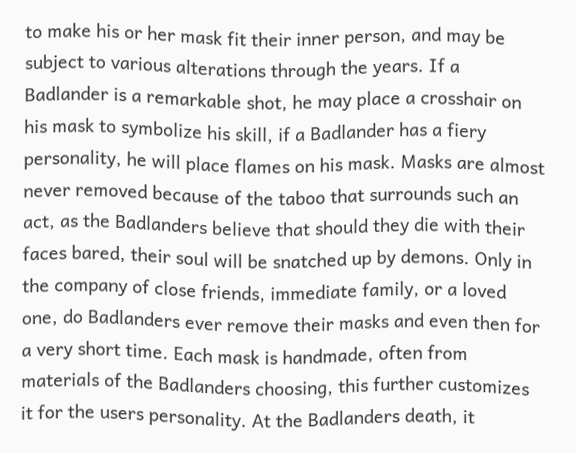to make his or her mask fit their inner person, and may be subject to various alterations through the years. If a Badlander is a remarkable shot, he may place a crosshair on his mask to symbolize his skill, if a Badlander has a fiery personality, he will place flames on his mask. Masks are almost never removed because of the taboo that surrounds such an act, as the Badlanders believe that should they die with their faces bared, their soul will be snatched up by demons. Only in the company of close friends, immediate family, or a loved one, do Badlanders ever remove their masks and even then for a very short time. Each mask is handmade, often from materials of the Badlanders choosing, this further customizes it for the users personality. At the Badlanders death, it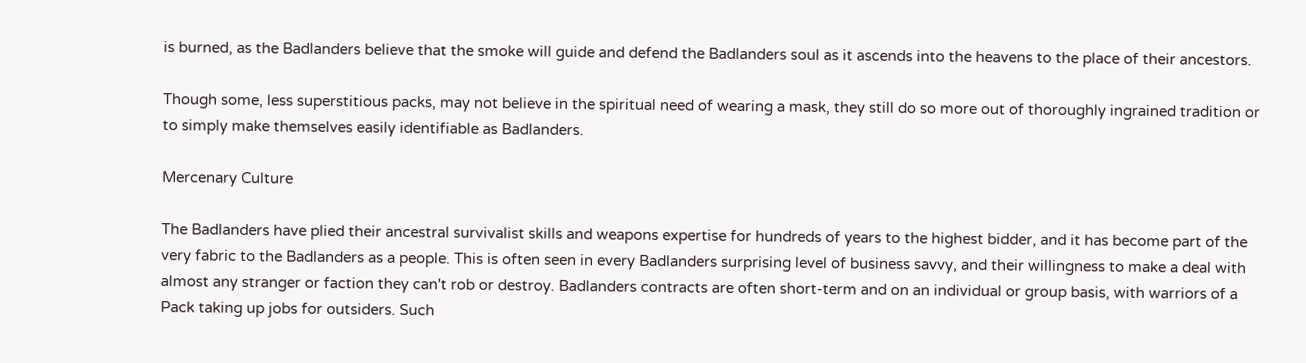is burned, as the Badlanders believe that the smoke will guide and defend the Badlanders soul as it ascends into the heavens to the place of their ancestors.

Though some, less superstitious packs, may not believe in the spiritual need of wearing a mask, they still do so more out of thoroughly ingrained tradition or to simply make themselves easily identifiable as Badlanders.

Mercenary Culture

The Badlanders have plied their ancestral survivalist skills and weapons expertise for hundreds of years to the highest bidder, and it has become part of the very fabric to the Badlanders as a people. This is often seen in every Badlanders surprising level of business savvy, and their willingness to make a deal with almost any stranger or faction they can't rob or destroy. Badlanders contracts are often short-term and on an individual or group basis, with warriors of a Pack taking up jobs for outsiders. Such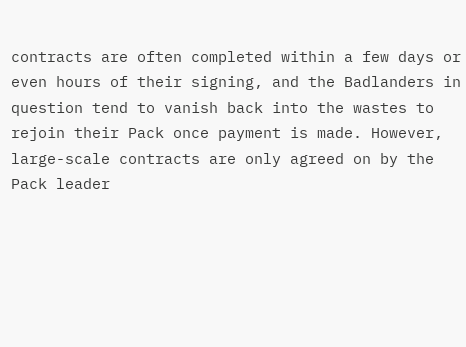contracts are often completed within a few days or even hours of their signing, and the Badlanders in question tend to vanish back into the wastes to rejoin their Pack once payment is made. However, large-scale contracts are only agreed on by the Pack leader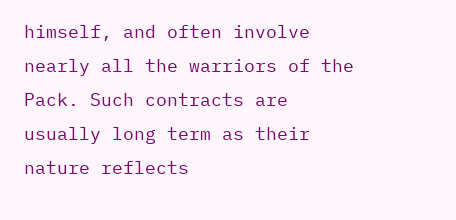himself, and often involve nearly all the warriors of the Pack. Such contracts are usually long term as their nature reflects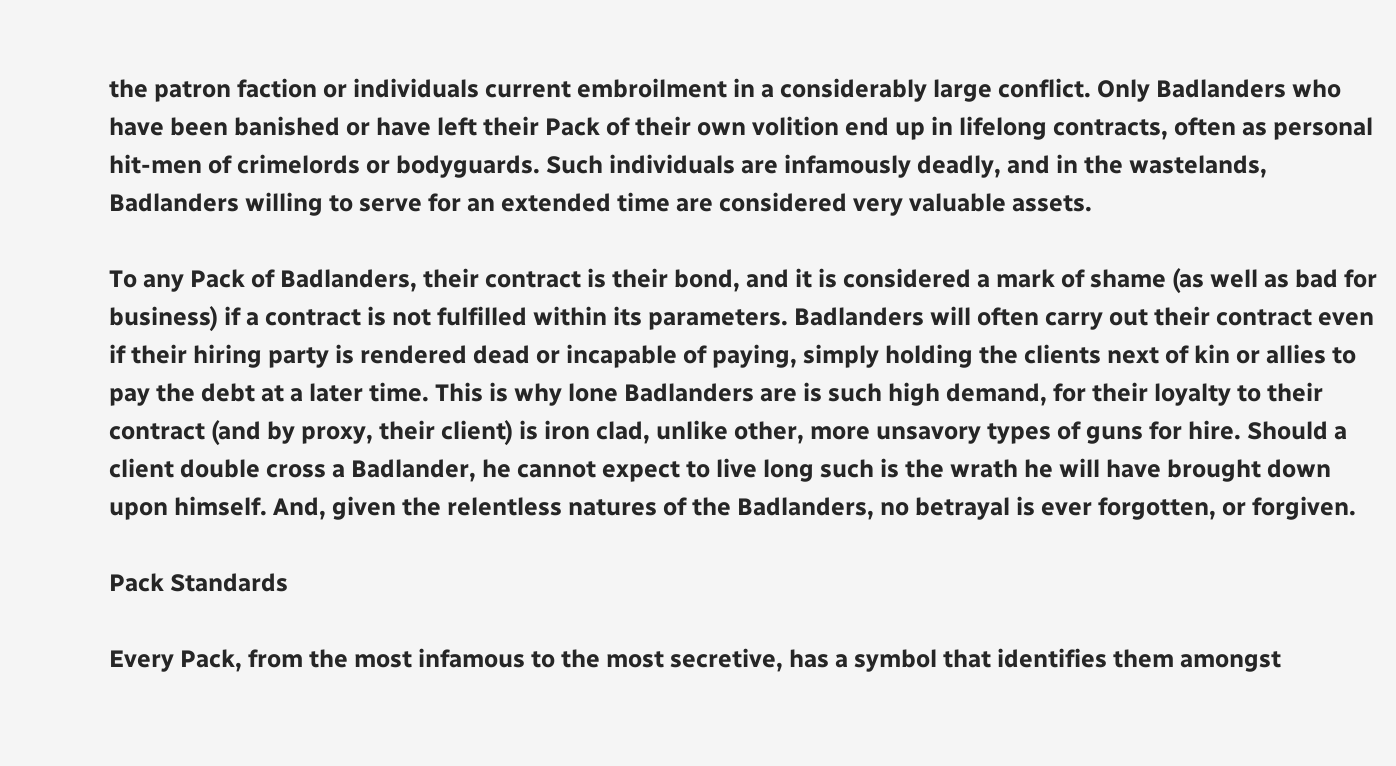the patron faction or individuals current embroilment in a considerably large conflict. Only Badlanders who have been banished or have left their Pack of their own volition end up in lifelong contracts, often as personal hit-men of crimelords or bodyguards. Such individuals are infamously deadly, and in the wastelands, Badlanders willing to serve for an extended time are considered very valuable assets.

To any Pack of Badlanders, their contract is their bond, and it is considered a mark of shame (as well as bad for business) if a contract is not fulfilled within its parameters. Badlanders will often carry out their contract even if their hiring party is rendered dead or incapable of paying, simply holding the clients next of kin or allies to pay the debt at a later time. This is why lone Badlanders are is such high demand, for their loyalty to their contract (and by proxy, their client) is iron clad, unlike other, more unsavory types of guns for hire. Should a client double cross a Badlander, he cannot expect to live long such is the wrath he will have brought down upon himself. And, given the relentless natures of the Badlanders, no betrayal is ever forgotten, or forgiven.

Pack Standards

Every Pack, from the most infamous to the most secretive, has a symbol that identifies them amongst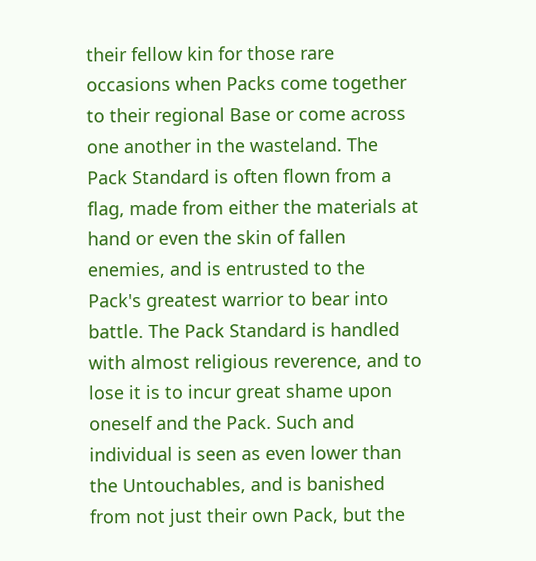their fellow kin for those rare occasions when Packs come together to their regional Base or come across one another in the wasteland. The Pack Standard is often flown from a flag, made from either the materials at hand or even the skin of fallen enemies, and is entrusted to the Pack's greatest warrior to bear into battle. The Pack Standard is handled with almost religious reverence, and to lose it is to incur great shame upon oneself and the Pack. Such and individual is seen as even lower than the Untouchables, and is banished from not just their own Pack, but the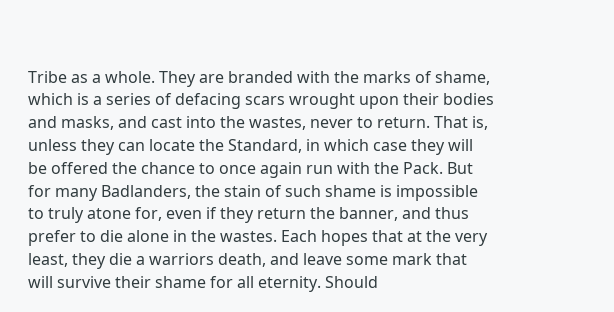Tribe as a whole. They are branded with the marks of shame, which is a series of defacing scars wrought upon their bodies and masks, and cast into the wastes, never to return. That is, unless they can locate the Standard, in which case they will be offered the chance to once again run with the Pack. But for many Badlanders, the stain of such shame is impossible to truly atone for, even if they return the banner, and thus prefer to die alone in the wastes. Each hopes that at the very least, they die a warriors death, and leave some mark that will survive their shame for all eternity. Should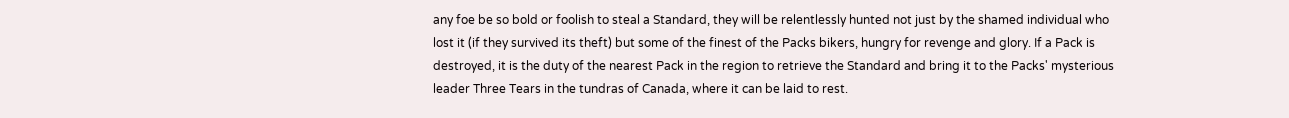any foe be so bold or foolish to steal a Standard, they will be relentlessly hunted not just by the shamed individual who lost it (if they survived its theft) but some of the finest of the Packs bikers, hungry for revenge and glory. If a Pack is destroyed, it is the duty of the nearest Pack in the region to retrieve the Standard and bring it to the Packs' mysterious leader Three Tears in the tundras of Canada, where it can be laid to rest.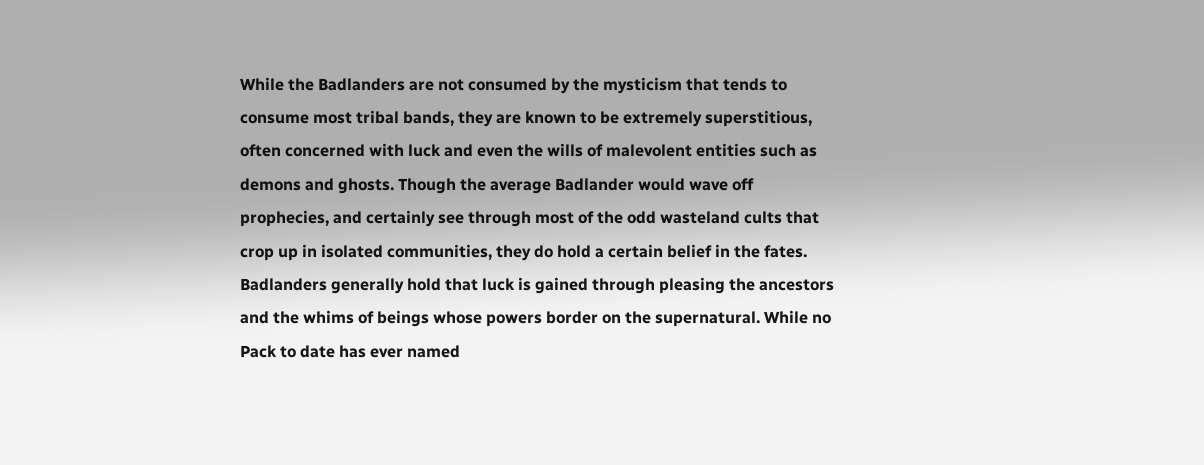While the Badlanders are not consumed by the mysticism that tends to consume most tribal bands, they are known to be extremely superstitious, often concerned with luck and even the wills of malevolent entities such as demons and ghosts. Though the average Badlander would wave off prophecies, and certainly see through most of the odd wasteland cults that crop up in isolated communities, they do hold a certain belief in the fates. Badlanders generally hold that luck is gained through pleasing the ancestors and the whims of beings whose powers border on the supernatural. While no Pack to date has ever named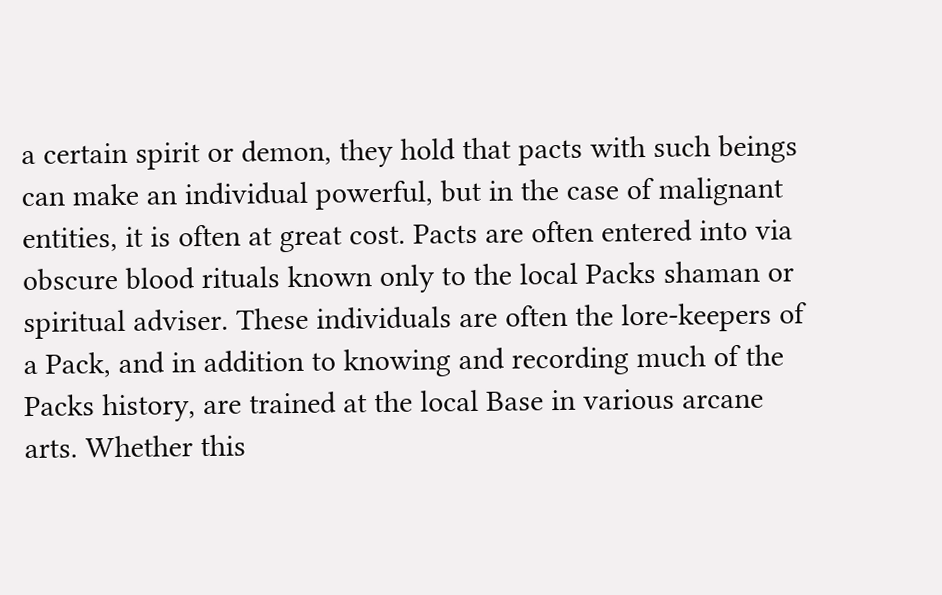a certain spirit or demon, they hold that pacts with such beings can make an individual powerful, but in the case of malignant entities, it is often at great cost. Pacts are often entered into via obscure blood rituals known only to the local Packs shaman or spiritual adviser. These individuals are often the lore-keepers of a Pack, and in addition to knowing and recording much of the Packs history, are trained at the local Base in various arcane arts. Whether this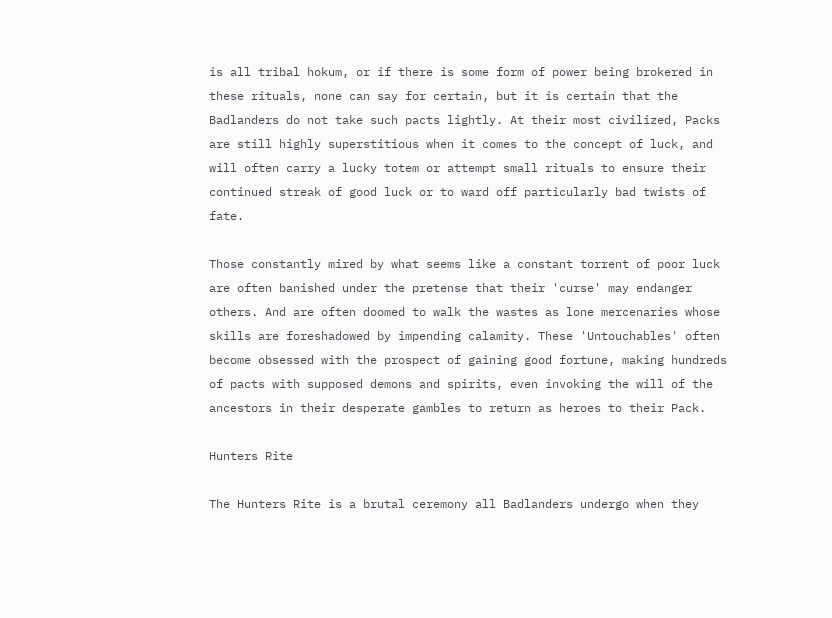is all tribal hokum, or if there is some form of power being brokered in these rituals, none can say for certain, but it is certain that the Badlanders do not take such pacts lightly. At their most civilized, Packs are still highly superstitious when it comes to the concept of luck, and will often carry a lucky totem or attempt small rituals to ensure their continued streak of good luck or to ward off particularly bad twists of fate.

Those constantly mired by what seems like a constant torrent of poor luck are often banished under the pretense that their 'curse' may endanger others. And are often doomed to walk the wastes as lone mercenaries whose skills are foreshadowed by impending calamity. These 'Untouchables' often become obsessed with the prospect of gaining good fortune, making hundreds of pacts with supposed demons and spirits, even invoking the will of the ancestors in their desperate gambles to return as heroes to their Pack.

Hunters Rite

The Hunters Rite is a brutal ceremony all Badlanders undergo when they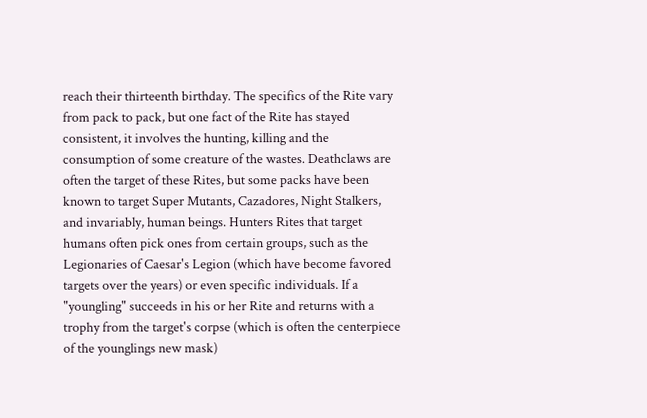reach their thirteenth birthday. The specifics of the Rite vary from pack to pack, but one fact of the Rite has stayed consistent, it involves the hunting, killing and the consumption of some creature of the wastes. Deathclaws are often the target of these Rites, but some packs have been known to target Super Mutants, Cazadores, Night Stalkers, and invariably, human beings. Hunters Rites that target humans often pick ones from certain groups, such as the Legionaries of Caesar's Legion (which have become favored targets over the years) or even specific individuals. If a "youngling" succeeds in his or her Rite and returns with a trophy from the target's corpse (which is often the centerpiece of the younglings new mask)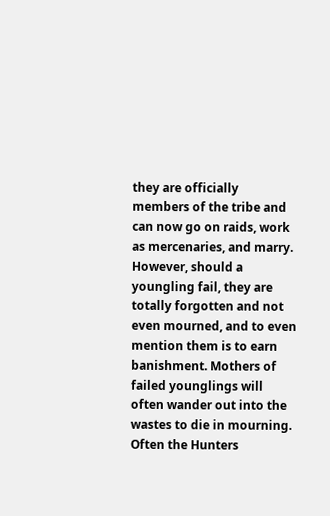they are officially members of the tribe and can now go on raids, work as mercenaries, and marry. However, should a youngling fail, they are totally forgotten and not even mourned, and to even mention them is to earn banishment. Mothers of failed younglings will often wander out into the wastes to die in mourning. Often the Hunters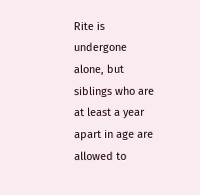Rite is undergone alone, but siblings who are at least a year apart in age are allowed to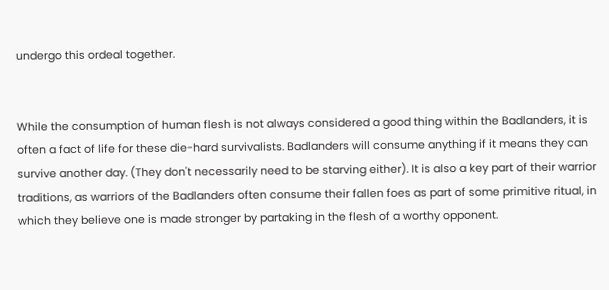undergo this ordeal together.


While the consumption of human flesh is not always considered a good thing within the Badlanders, it is often a fact of life for these die-hard survivalists. Badlanders will consume anything if it means they can survive another day. (They don't necessarily need to be starving either). It is also a key part of their warrior traditions, as warriors of the Badlanders often consume their fallen foes as part of some primitive ritual, in which they believe one is made stronger by partaking in the flesh of a worthy opponent.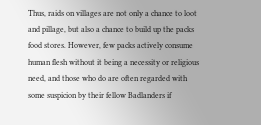Thus, raids on villages are not only a chance to loot and pillage, but also a chance to build up the packs food stores. However, few packs actively consume human flesh without it being a necessity or religious need, and those who do are often regarded with some suspicion by their fellow Badlanders if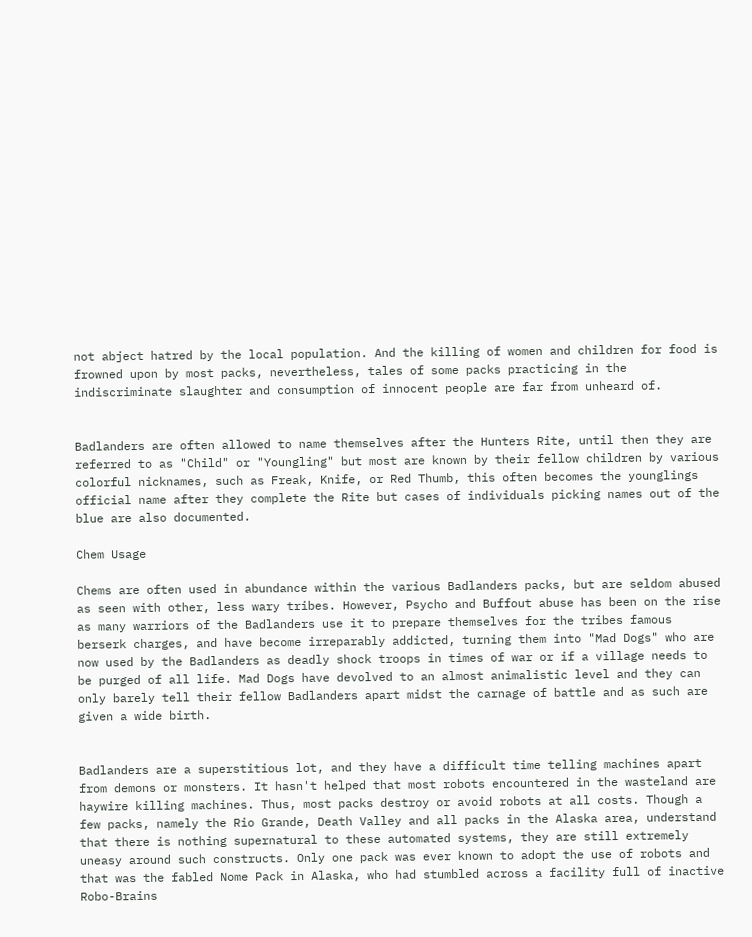not abject hatred by the local population. And the killing of women and children for food is frowned upon by most packs, nevertheless, tales of some packs practicing in the indiscriminate slaughter and consumption of innocent people are far from unheard of.


Badlanders are often allowed to name themselves after the Hunters Rite, until then they are referred to as "Child" or "Youngling" but most are known by their fellow children by various colorful nicknames, such as Freak, Knife, or Red Thumb, this often becomes the younglings official name after they complete the Rite but cases of individuals picking names out of the blue are also documented.

Chem Usage

Chems are often used in abundance within the various Badlanders packs, but are seldom abused as seen with other, less wary tribes. However, Psycho and Buffout abuse has been on the rise as many warriors of the Badlanders use it to prepare themselves for the tribes famous berserk charges, and have become irreparably addicted, turning them into "Mad Dogs" who are now used by the Badlanders as deadly shock troops in times of war or if a village needs to be purged of all life. Mad Dogs have devolved to an almost animalistic level and they can only barely tell their fellow Badlanders apart midst the carnage of battle and as such are given a wide birth.


Badlanders are a superstitious lot, and they have a difficult time telling machines apart from demons or monsters. It hasn't helped that most robots encountered in the wasteland are haywire killing machines. Thus, most packs destroy or avoid robots at all costs. Though a few packs, namely the Rio Grande, Death Valley and all packs in the Alaska area, understand that there is nothing supernatural to these automated systems, they are still extremely uneasy around such constructs. Only one pack was ever known to adopt the use of robots and that was the fabled Nome Pack in Alaska, who had stumbled across a facility full of inactive Robo-Brains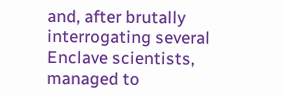and, after brutally interrogating several Enclave scientists, managed to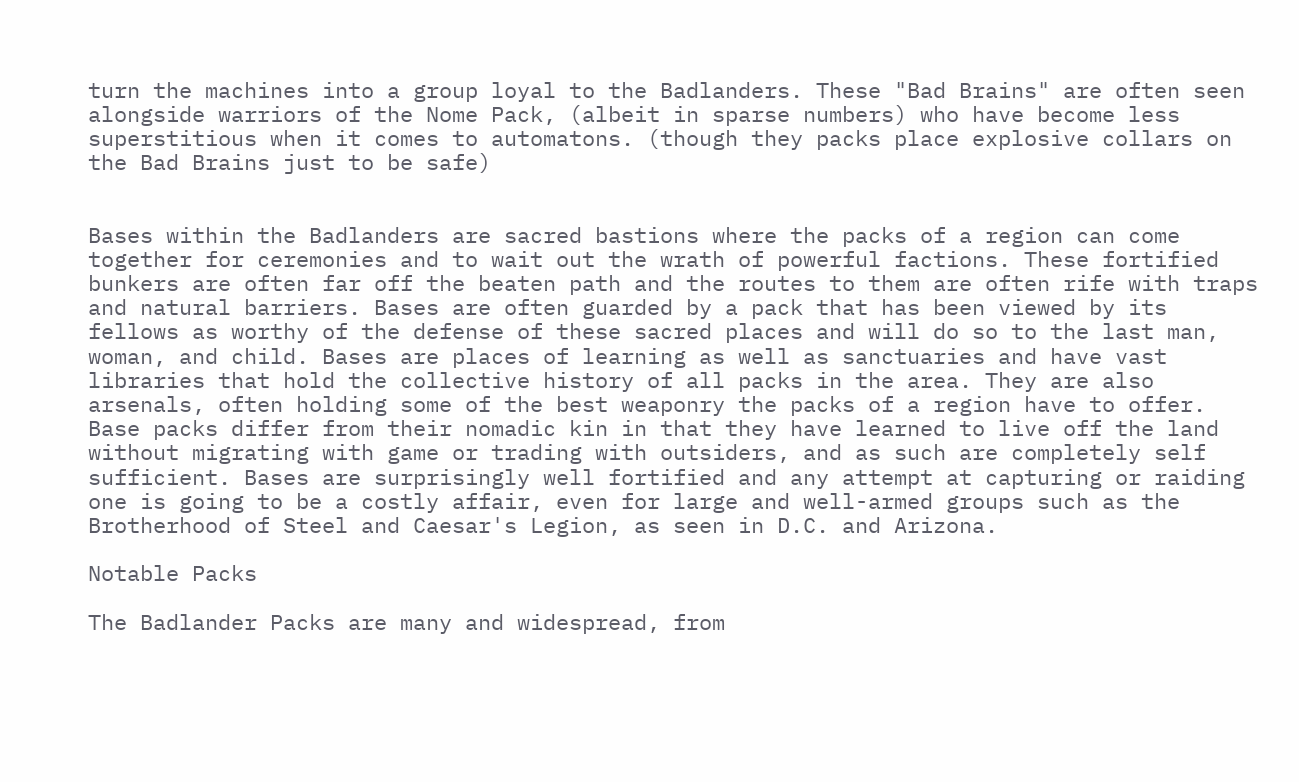turn the machines into a group loyal to the Badlanders. These "Bad Brains" are often seen alongside warriors of the Nome Pack, (albeit in sparse numbers) who have become less superstitious when it comes to automatons. (though they packs place explosive collars on the Bad Brains just to be safe)


Bases within the Badlanders are sacred bastions where the packs of a region can come together for ceremonies and to wait out the wrath of powerful factions. These fortified bunkers are often far off the beaten path and the routes to them are often rife with traps and natural barriers. Bases are often guarded by a pack that has been viewed by its fellows as worthy of the defense of these sacred places and will do so to the last man, woman, and child. Bases are places of learning as well as sanctuaries and have vast libraries that hold the collective history of all packs in the area. They are also arsenals, often holding some of the best weaponry the packs of a region have to offer. Base packs differ from their nomadic kin in that they have learned to live off the land without migrating with game or trading with outsiders, and as such are completely self sufficient. Bases are surprisingly well fortified and any attempt at capturing or raiding one is going to be a costly affair, even for large and well-armed groups such as the Brotherhood of Steel and Caesar's Legion, as seen in D.C. and Arizona.

Notable Packs

The Badlander Packs are many and widespread, from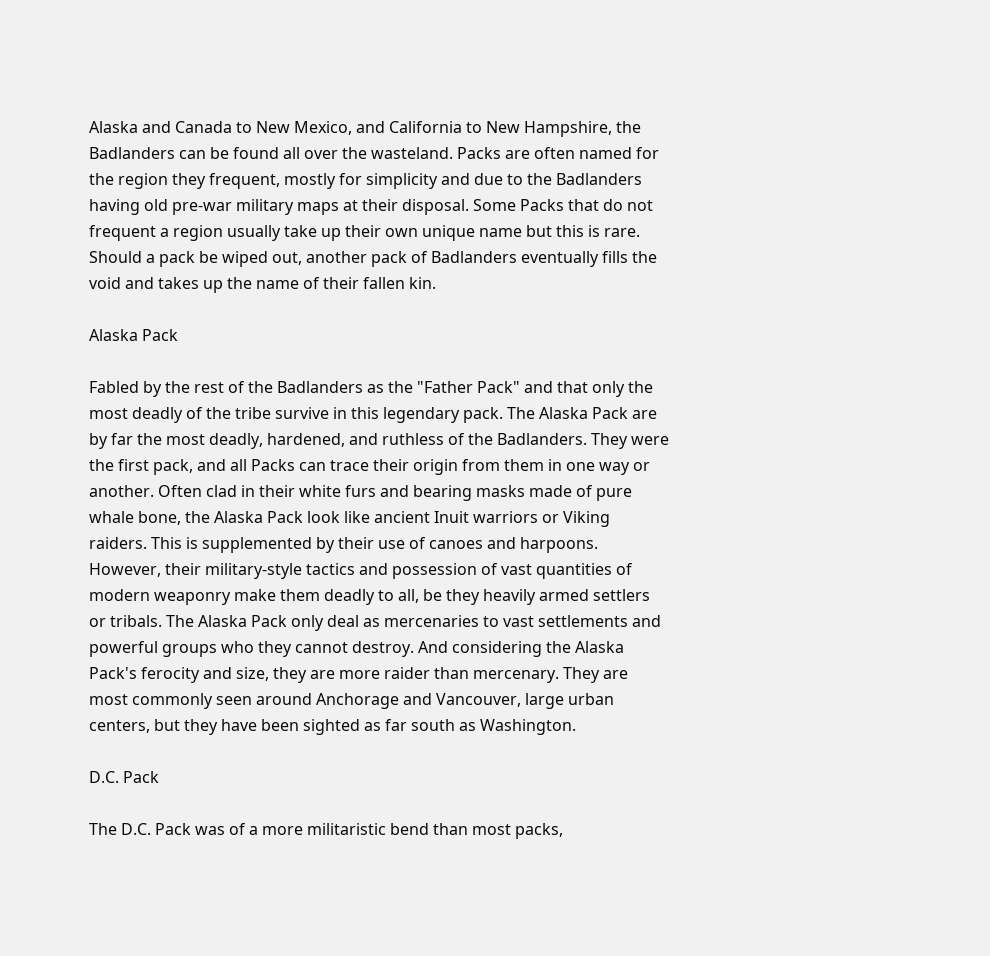Alaska and Canada to New Mexico, and California to New Hampshire, the Badlanders can be found all over the wasteland. Packs are often named for the region they frequent, mostly for simplicity and due to the Badlanders having old pre-war military maps at their disposal. Some Packs that do not frequent a region usually take up their own unique name but this is rare. Should a pack be wiped out, another pack of Badlanders eventually fills the void and takes up the name of their fallen kin.

Alaska Pack

Fabled by the rest of the Badlanders as the "Father Pack" and that only the most deadly of the tribe survive in this legendary pack. The Alaska Pack are by far the most deadly, hardened, and ruthless of the Badlanders. They were the first pack, and all Packs can trace their origin from them in one way or another. Often clad in their white furs and bearing masks made of pure whale bone, the Alaska Pack look like ancient Inuit warriors or Viking raiders. This is supplemented by their use of canoes and harpoons. However, their military-style tactics and possession of vast quantities of modern weaponry make them deadly to all, be they heavily armed settlers or tribals. The Alaska Pack only deal as mercenaries to vast settlements and powerful groups who they cannot destroy. And considering the Alaska Pack's ferocity and size, they are more raider than mercenary. They are most commonly seen around Anchorage and Vancouver, large urban centers, but they have been sighted as far south as Washington.

D.C. Pack

The D.C. Pack was of a more militaristic bend than most packs,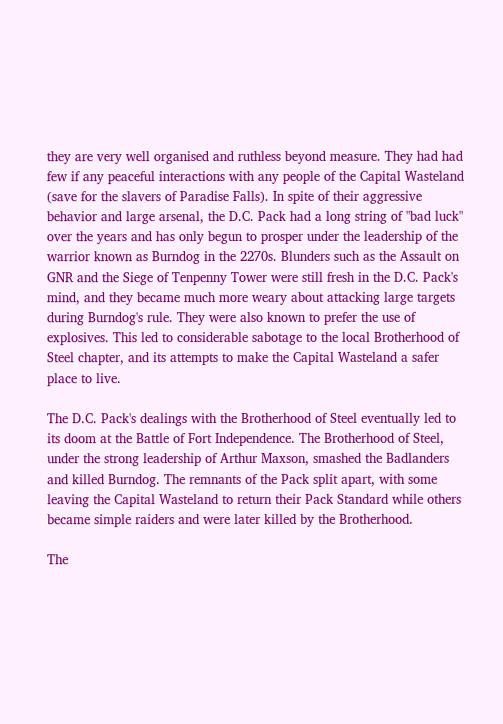they are very well organised and ruthless beyond measure. They had had few if any peaceful interactions with any people of the Capital Wasteland (save for the slavers of Paradise Falls). In spite of their aggressive behavior and large arsenal, the D.C. Pack had a long string of "bad luck" over the years and has only begun to prosper under the leadership of the warrior known as Burndog in the 2270s. Blunders such as the Assault on GNR and the Siege of Tenpenny Tower were still fresh in the D.C. Pack's mind, and they became much more weary about attacking large targets during Burndog's rule. They were also known to prefer the use of explosives. This led to considerable sabotage to the local Brotherhood of Steel chapter, and its attempts to make the Capital Wasteland a safer place to live.

The D.C. Pack's dealings with the Brotherhood of Steel eventually led to its doom at the Battle of Fort Independence. The Brotherhood of Steel, under the strong leadership of Arthur Maxson, smashed the Badlanders and killed Burndog. The remnants of the Pack split apart, with some leaving the Capital Wasteland to return their Pack Standard while others became simple raiders and were later killed by the Brotherhood.

The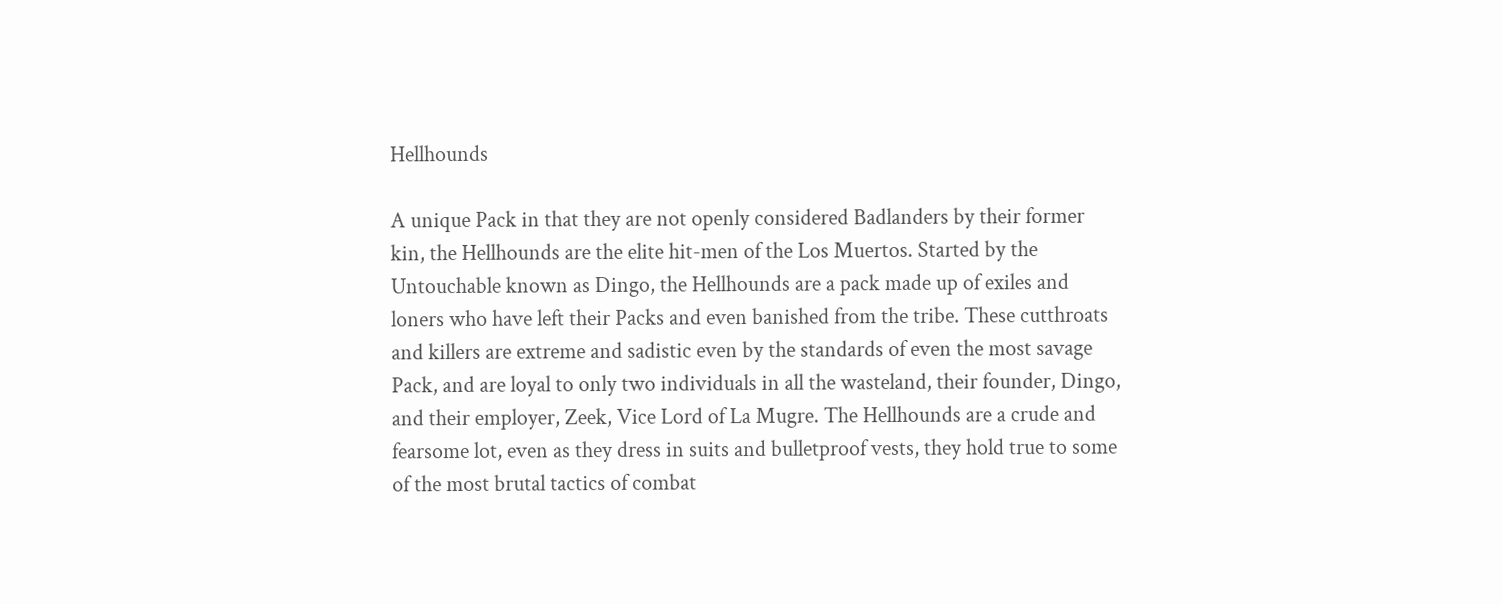Hellhounds

A unique Pack in that they are not openly considered Badlanders by their former kin, the Hellhounds are the elite hit-men of the Los Muertos. Started by the Untouchable known as Dingo, the Hellhounds are a pack made up of exiles and loners who have left their Packs and even banished from the tribe. These cutthroats and killers are extreme and sadistic even by the standards of even the most savage Pack, and are loyal to only two individuals in all the wasteland, their founder, Dingo, and their employer, Zeek, Vice Lord of La Mugre. The Hellhounds are a crude and fearsome lot, even as they dress in suits and bulletproof vests, they hold true to some of the most brutal tactics of combat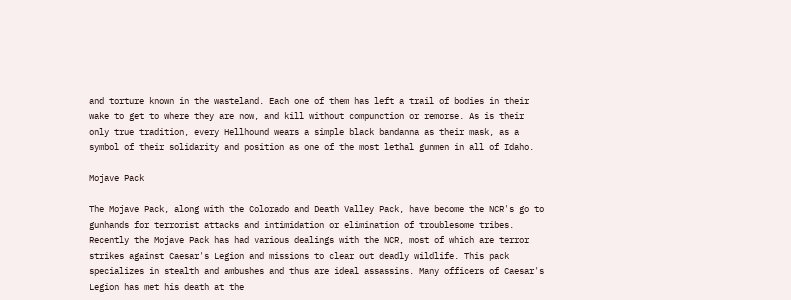and torture known in the wasteland. Each one of them has left a trail of bodies in their wake to get to where they are now, and kill without compunction or remorse. As is their only true tradition, every Hellhound wears a simple black bandanna as their mask, as a symbol of their solidarity and position as one of the most lethal gunmen in all of Idaho.

Mojave Pack

The Mojave Pack, along with the Colorado and Death Valley Pack, have become the NCR's go to gunhands for terrorist attacks and intimidation or elimination of troublesome tribes. Recently the Mojave Pack has had various dealings with the NCR, most of which are terror strikes against Caesar's Legion and missions to clear out deadly wildlife. This pack specializes in stealth and ambushes and thus are ideal assassins. Many officers of Caesar's Legion has met his death at the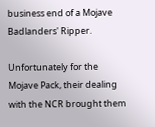business end of a Mojave Badlanders' Ripper.

Unfortunately for the Mojave Pack, their dealing with the NCR brought them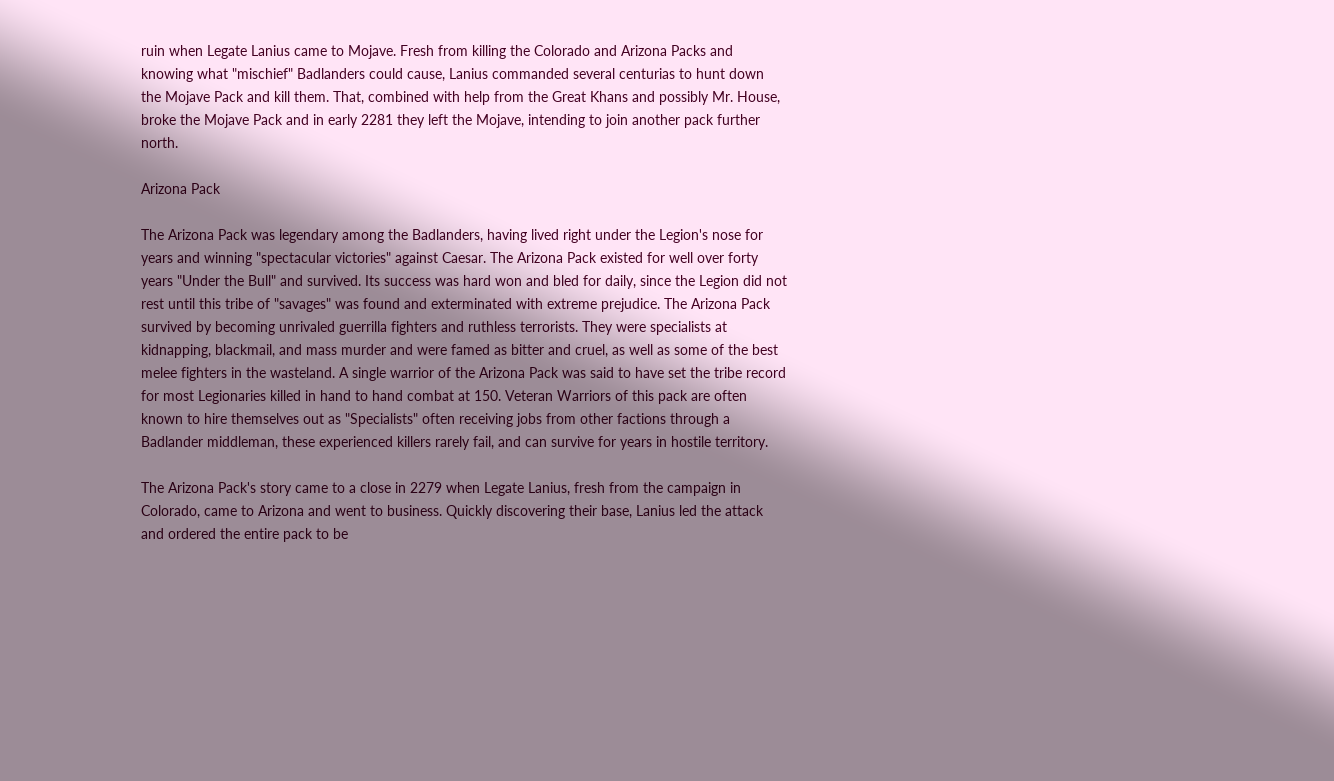ruin when Legate Lanius came to Mojave. Fresh from killing the Colorado and Arizona Packs and knowing what "mischief" Badlanders could cause, Lanius commanded several centurias to hunt down the Mojave Pack and kill them. That, combined with help from the Great Khans and possibly Mr. House, broke the Mojave Pack and in early 2281 they left the Mojave, intending to join another pack further north.

Arizona Pack

The Arizona Pack was legendary among the Badlanders, having lived right under the Legion's nose for years and winning "spectacular victories" against Caesar. The Arizona Pack existed for well over forty years "Under the Bull" and survived. Its success was hard won and bled for daily, since the Legion did not rest until this tribe of "savages" was found and exterminated with extreme prejudice. The Arizona Pack survived by becoming unrivaled guerrilla fighters and ruthless terrorists. They were specialists at kidnapping, blackmail, and mass murder and were famed as bitter and cruel, as well as some of the best melee fighters in the wasteland. A single warrior of the Arizona Pack was said to have set the tribe record for most Legionaries killed in hand to hand combat at 150. Veteran Warriors of this pack are often known to hire themselves out as "Specialists" often receiving jobs from other factions through a Badlander middleman, these experienced killers rarely fail, and can survive for years in hostile territory.

The Arizona Pack's story came to a close in 2279 when Legate Lanius, fresh from the campaign in Colorado, came to Arizona and went to business. Quickly discovering their base, Lanius led the attack and ordered the entire pack to be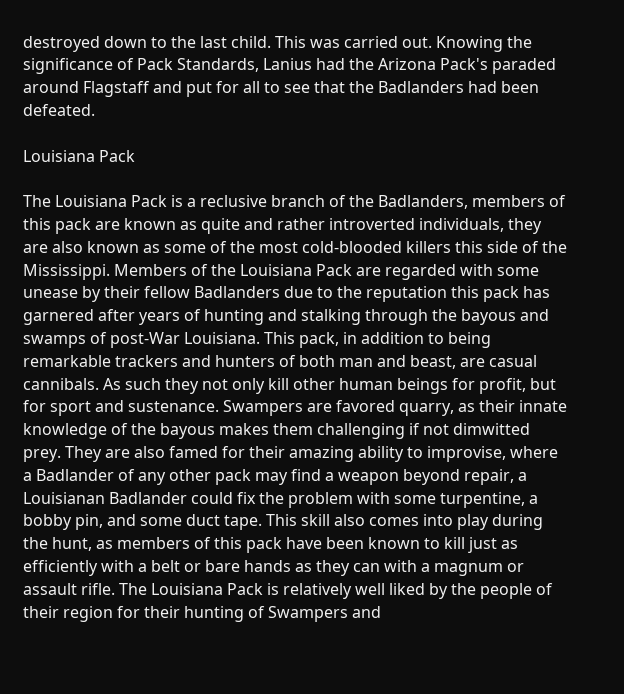destroyed down to the last child. This was carried out. Knowing the significance of Pack Standards, Lanius had the Arizona Pack's paraded around Flagstaff and put for all to see that the Badlanders had been defeated.

Louisiana Pack

The Louisiana Pack is a reclusive branch of the Badlanders, members of this pack are known as quite and rather introverted individuals, they are also known as some of the most cold-blooded killers this side of the Mississippi. Members of the Louisiana Pack are regarded with some unease by their fellow Badlanders due to the reputation this pack has garnered after years of hunting and stalking through the bayous and swamps of post-War Louisiana. This pack, in addition to being remarkable trackers and hunters of both man and beast, are casual cannibals. As such they not only kill other human beings for profit, but for sport and sustenance. Swampers are favored quarry, as their innate knowledge of the bayous makes them challenging if not dimwitted prey. They are also famed for their amazing ability to improvise, where a Badlander of any other pack may find a weapon beyond repair, a Louisianan Badlander could fix the problem with some turpentine, a bobby pin, and some duct tape. This skill also comes into play during the hunt, as members of this pack have been known to kill just as efficiently with a belt or bare hands as they can with a magnum or assault rifle. The Louisiana Pack is relatively well liked by the people of their region for their hunting of Swampers and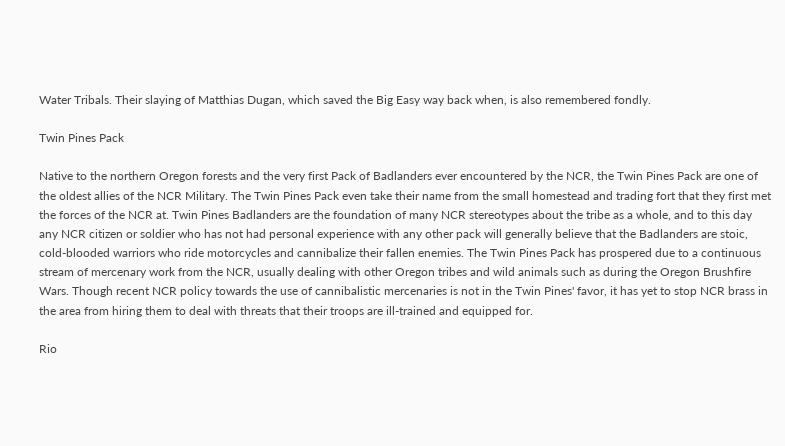Water Tribals. Their slaying of Matthias Dugan, which saved the Big Easy way back when, is also remembered fondly.

Twin Pines Pack

Native to the northern Oregon forests and the very first Pack of Badlanders ever encountered by the NCR, the Twin Pines Pack are one of the oldest allies of the NCR Military. The Twin Pines Pack even take their name from the small homestead and trading fort that they first met the forces of the NCR at. Twin Pines Badlanders are the foundation of many NCR stereotypes about the tribe as a whole, and to this day any NCR citizen or soldier who has not had personal experience with any other pack will generally believe that the Badlanders are stoic, cold-blooded warriors who ride motorcycles and cannibalize their fallen enemies. The Twin Pines Pack has prospered due to a continuous stream of mercenary work from the NCR, usually dealing with other Oregon tribes and wild animals such as during the Oregon Brushfire Wars. Though recent NCR policy towards the use of cannibalistic mercenaries is not in the Twin Pines' favor, it has yet to stop NCR brass in the area from hiring them to deal with threats that their troops are ill-trained and equipped for.

Rio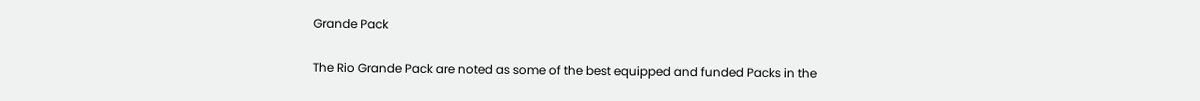Grande Pack

The Rio Grande Pack are noted as some of the best equipped and funded Packs in the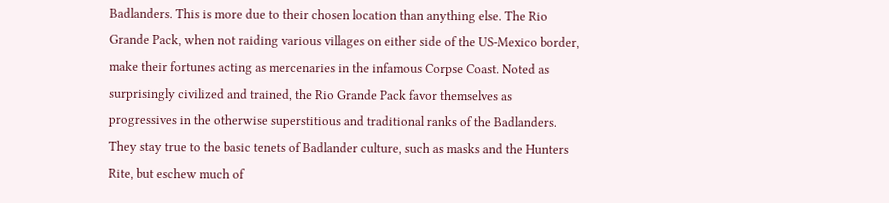Badlanders. This is more due to their chosen location than anything else. The Rio Grande Pack, when not raiding various villages on either side of the US-Mexico border, make their fortunes acting as mercenaries in the infamous Corpse Coast. Noted as surprisingly civilized and trained, the Rio Grande Pack favor themselves as progressives in the otherwise superstitious and traditional ranks of the Badlanders. They stay true to the basic tenets of Badlander culture, such as masks and the Hunters Rite, but eschew much of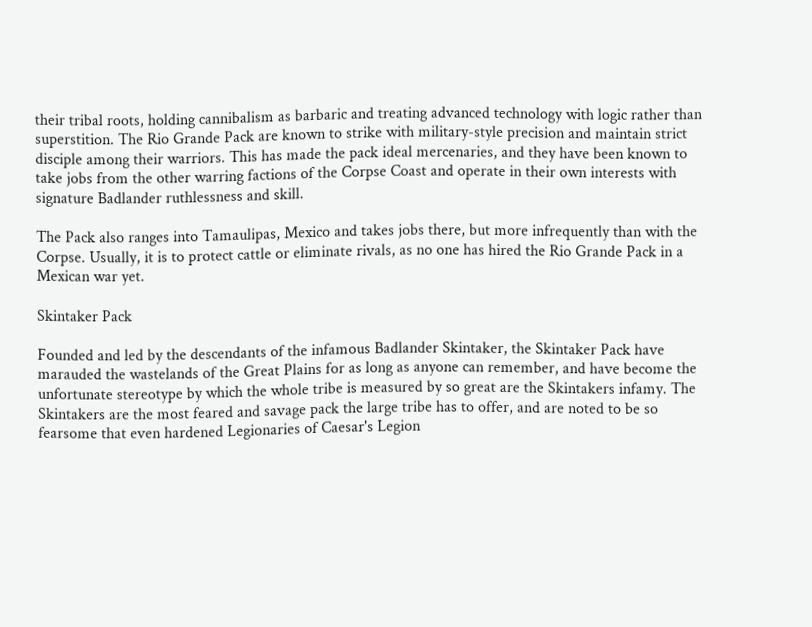their tribal roots, holding cannibalism as barbaric and treating advanced technology with logic rather than superstition. The Rio Grande Pack are known to strike with military-style precision and maintain strict disciple among their warriors. This has made the pack ideal mercenaries, and they have been known to take jobs from the other warring factions of the Corpse Coast and operate in their own interests with signature Badlander ruthlessness and skill.

The Pack also ranges into Tamaulipas, Mexico and takes jobs there, but more infrequently than with the Corpse. Usually, it is to protect cattle or eliminate rivals, as no one has hired the Rio Grande Pack in a Mexican war yet.

Skintaker Pack

Founded and led by the descendants of the infamous Badlander Skintaker, the Skintaker Pack have marauded the wastelands of the Great Plains for as long as anyone can remember, and have become the unfortunate stereotype by which the whole tribe is measured by so great are the Skintakers infamy. The Skintakers are the most feared and savage pack the large tribe has to offer, and are noted to be so fearsome that even hardened Legionaries of Caesar's Legion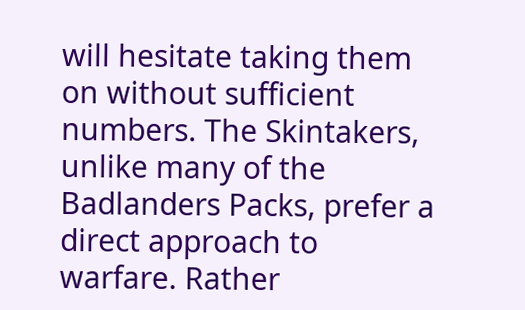will hesitate taking them on without sufficient numbers. The Skintakers, unlike many of the Badlanders Packs, prefer a direct approach to warfare. Rather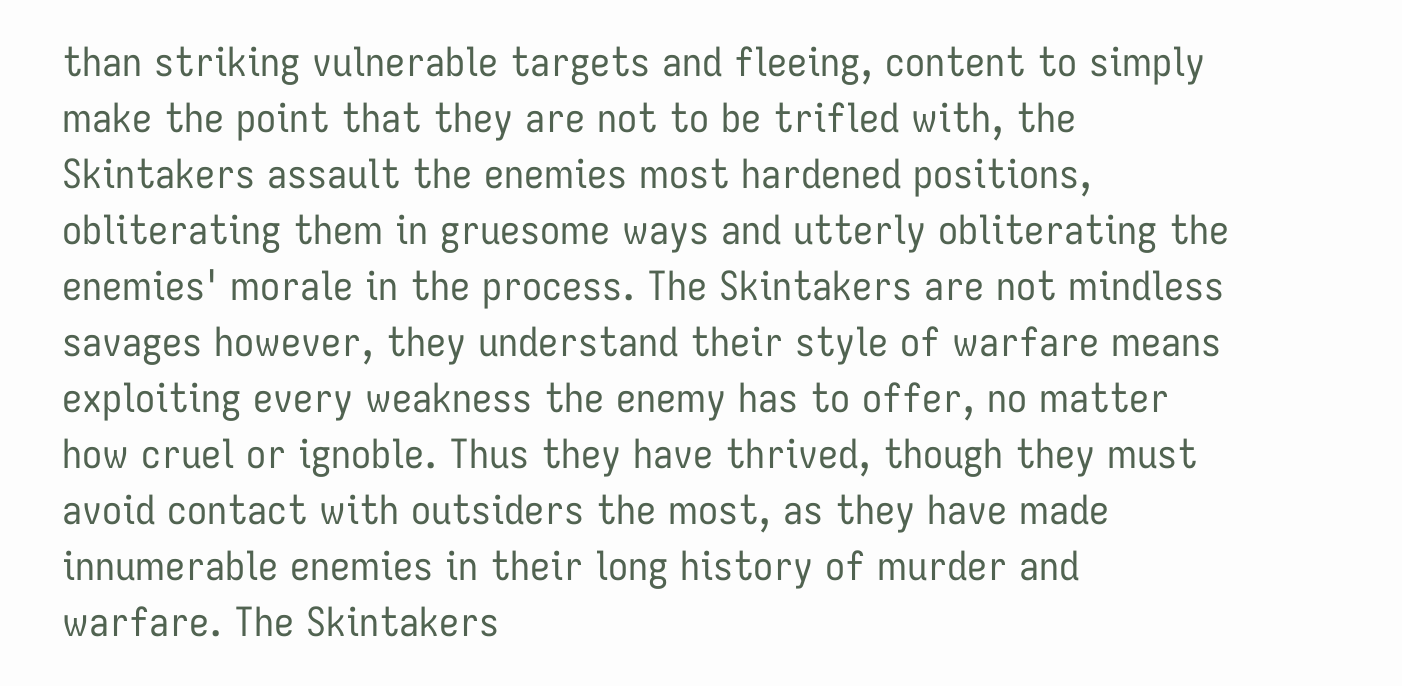than striking vulnerable targets and fleeing, content to simply make the point that they are not to be trifled with, the Skintakers assault the enemies most hardened positions, obliterating them in gruesome ways and utterly obliterating the enemies' morale in the process. The Skintakers are not mindless savages however, they understand their style of warfare means exploiting every weakness the enemy has to offer, no matter how cruel or ignoble. Thus they have thrived, though they must avoid contact with outsiders the most, as they have made innumerable enemies in their long history of murder and warfare. The Skintakers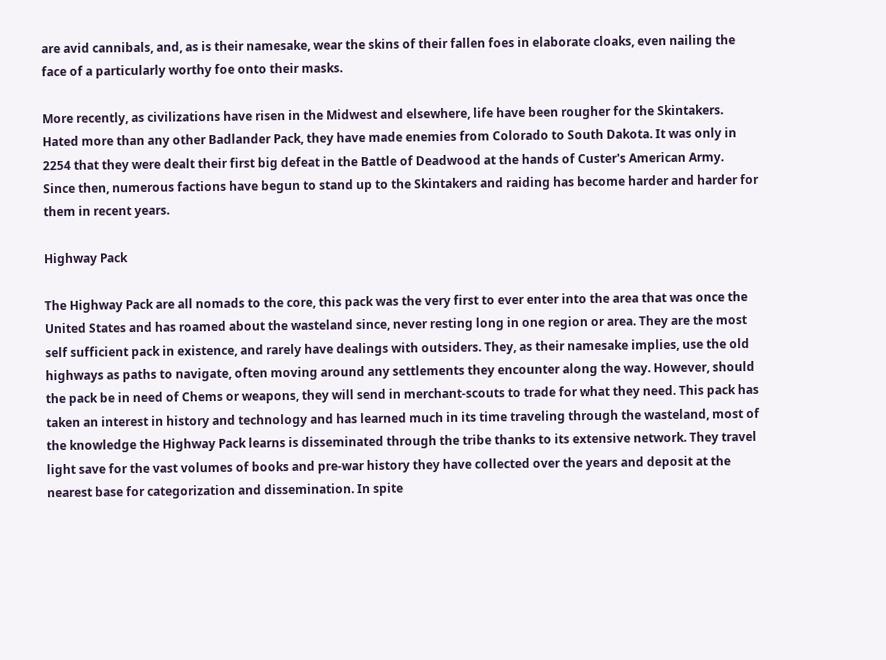are avid cannibals, and, as is their namesake, wear the skins of their fallen foes in elaborate cloaks, even nailing the face of a particularly worthy foe onto their masks.

More recently, as civilizations have risen in the Midwest and elsewhere, life have been rougher for the Skintakers. Hated more than any other Badlander Pack, they have made enemies from Colorado to South Dakota. It was only in 2254 that they were dealt their first big defeat in the Battle of Deadwood at the hands of Custer's American Army. Since then, numerous factions have begun to stand up to the Skintakers and raiding has become harder and harder for them in recent years.

Highway Pack

The Highway Pack are all nomads to the core, this pack was the very first to ever enter into the area that was once the United States and has roamed about the wasteland since, never resting long in one region or area. They are the most self sufficient pack in existence, and rarely have dealings with outsiders. They, as their namesake implies, use the old highways as paths to navigate, often moving around any settlements they encounter along the way. However, should the pack be in need of Chems or weapons, they will send in merchant-scouts to trade for what they need. This pack has taken an interest in history and technology and has learned much in its time traveling through the wasteland, most of the knowledge the Highway Pack learns is disseminated through the tribe thanks to its extensive network. They travel light save for the vast volumes of books and pre-war history they have collected over the years and deposit at the nearest base for categorization and dissemination. In spite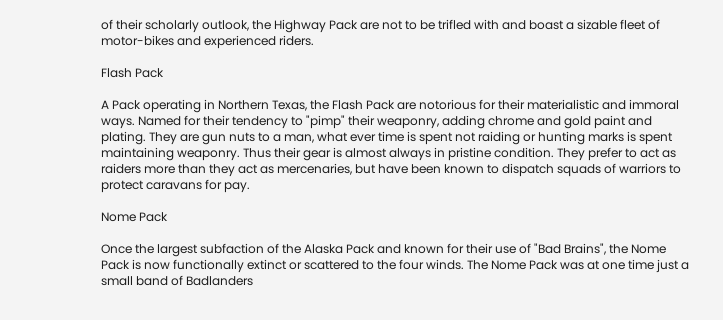of their scholarly outlook, the Highway Pack are not to be trifled with and boast a sizable fleet of motor-bikes and experienced riders.

Flash Pack

A Pack operating in Northern Texas, the Flash Pack are notorious for their materialistic and immoral ways. Named for their tendency to "pimp" their weaponry, adding chrome and gold paint and plating. They are gun nuts to a man, what ever time is spent not raiding or hunting marks is spent maintaining weaponry. Thus their gear is almost always in pristine condition. They prefer to act as raiders more than they act as mercenaries, but have been known to dispatch squads of warriors to protect caravans for pay.

Nome Pack

Once the largest subfaction of the Alaska Pack and known for their use of "Bad Brains", the Nome Pack is now functionally extinct or scattered to the four winds. The Nome Pack was at one time just a small band of Badlanders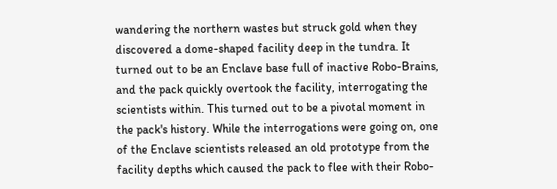wandering the northern wastes but struck gold when they discovered a dome-shaped facility deep in the tundra. It turned out to be an Enclave base full of inactive Robo-Brains, and the pack quickly overtook the facility, interrogating the scientists within. This turned out to be a pivotal moment in the pack's history. While the interrogations were going on, one of the Enclave scientists released an old prototype from the facility depths which caused the pack to flee with their Robo-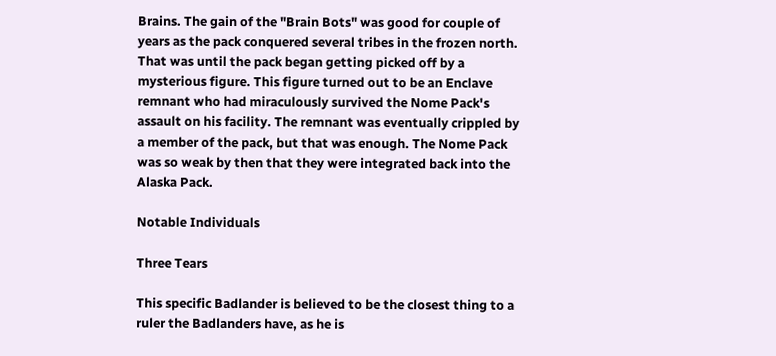Brains. The gain of the "Brain Bots" was good for couple of years as the pack conquered several tribes in the frozen north. That was until the pack began getting picked off by a mysterious figure. This figure turned out to be an Enclave remnant who had miraculously survived the Nome Pack's assault on his facility. The remnant was eventually crippled by a member of the pack, but that was enough. The Nome Pack was so weak by then that they were integrated back into the Alaska Pack.

Notable Individuals

Three Tears

This specific Badlander is believed to be the closest thing to a ruler the Badlanders have, as he is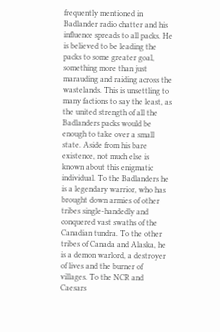frequently mentioned in Badlander radio chatter and his influence spreads to all packs. He is believed to be leading the packs to some greater goal, something more than just marauding and raiding across the wastelands. This is unsettling to many factions to say the least, as the united strength of all the Badlanders packs would be enough to take over a small state. Aside from his bare existence, not much else is known about this enigmatic individual. To the Badlanders he is a legendary warrior, who has brought down armies of other tribes single-handedly and conquered vast swaths of the Canadian tundra. To the other tribes of Canada and Alaska, he is a demon warlord, a destroyer of lives and the burner of villages. To the NCR and Caesars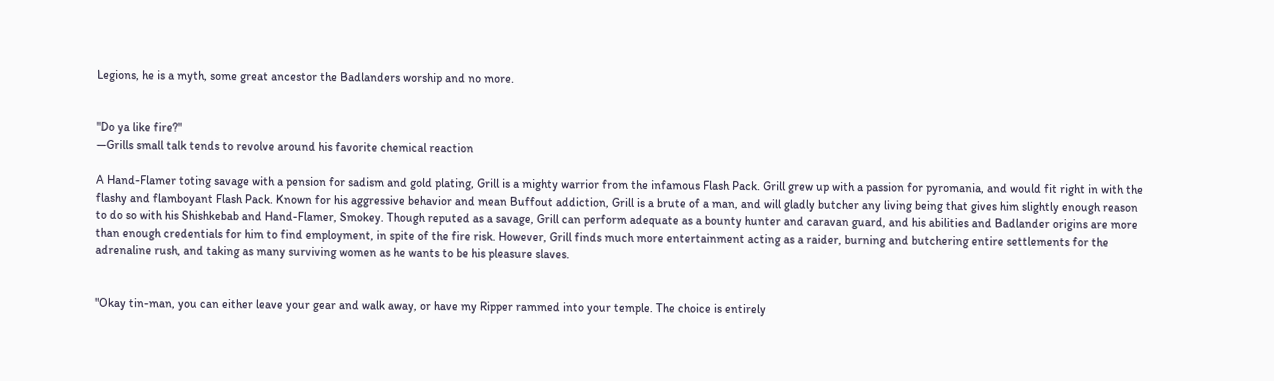Legions, he is a myth, some great ancestor the Badlanders worship and no more.


"Do ya like fire?"
―Grills small talk tends to revolve around his favorite chemical reaction

A Hand-Flamer toting savage with a pension for sadism and gold plating, Grill is a mighty warrior from the infamous Flash Pack. Grill grew up with a passion for pyromania, and would fit right in with the flashy and flamboyant Flash Pack. Known for his aggressive behavior and mean Buffout addiction, Grill is a brute of a man, and will gladly butcher any living being that gives him slightly enough reason to do so with his Shishkebab and Hand-Flamer, Smokey. Though reputed as a savage, Grill can perform adequate as a bounty hunter and caravan guard, and his abilities and Badlander origins are more than enough credentials for him to find employment, in spite of the fire risk. However, Grill finds much more entertainment acting as a raider, burning and butchering entire settlements for the adrenaline rush, and taking as many surviving women as he wants to be his pleasure slaves.


"Okay tin-man, you can either leave your gear and walk away, or have my Ripper rammed into your temple. The choice is entirely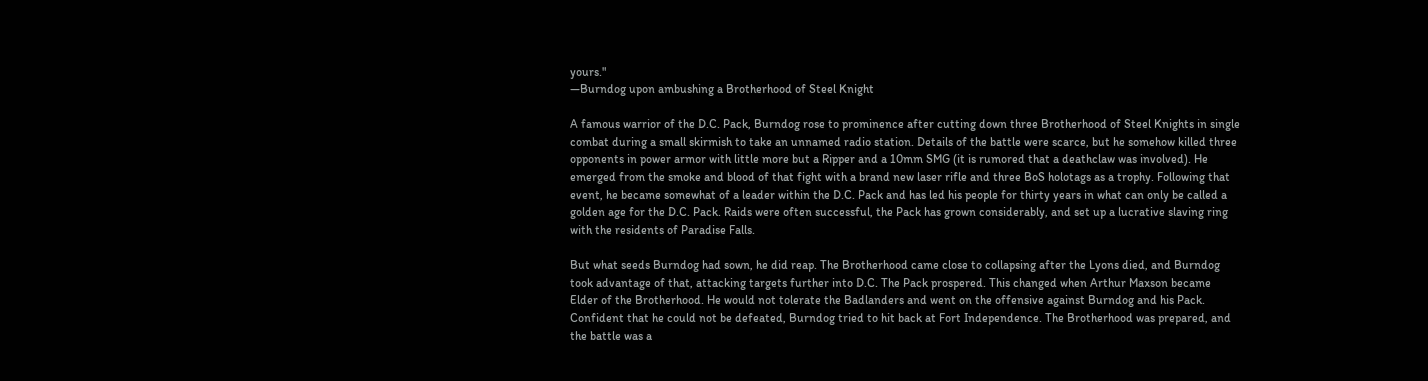yours."
―Burndog upon ambushing a Brotherhood of Steel Knight

A famous warrior of the D.C. Pack, Burndog rose to prominence after cutting down three Brotherhood of Steel Knights in single combat during a small skirmish to take an unnamed radio station. Details of the battle were scarce, but he somehow killed three opponents in power armor with little more but a Ripper and a 10mm SMG (it is rumored that a deathclaw was involved). He emerged from the smoke and blood of that fight with a brand new laser rifle and three BoS holotags as a trophy. Following that event, he became somewhat of a leader within the D.C. Pack and has led his people for thirty years in what can only be called a golden age for the D.C. Pack. Raids were often successful, the Pack has grown considerably, and set up a lucrative slaving ring with the residents of Paradise Falls.

But what seeds Burndog had sown, he did reap. The Brotherhood came close to collapsing after the Lyons died, and Burndog took advantage of that, attacking targets further into D.C. The Pack prospered. This changed when Arthur Maxson became Elder of the Brotherhood. He would not tolerate the Badlanders and went on the offensive against Burndog and his Pack. Confident that he could not be defeated, Burndog tried to hit back at Fort Independence. The Brotherhood was prepared, and the battle was a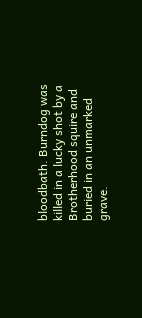bloodbath. Burndog was killed in a lucky shot by a Brotherhood squire and buried in an unmarked grave.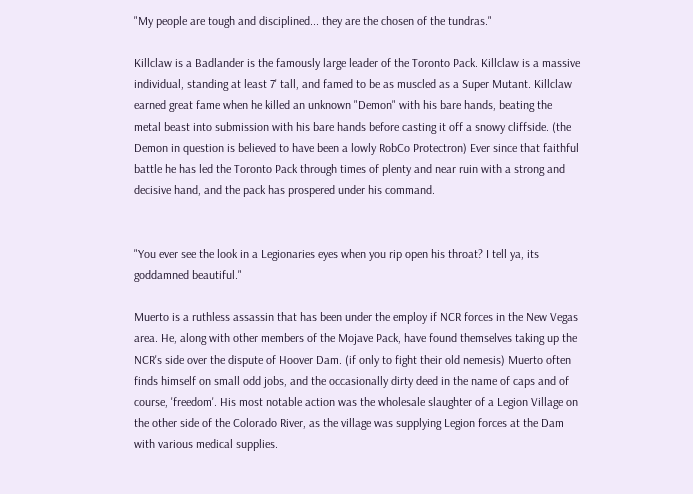"My people are tough and disciplined... they are the chosen of the tundras."

Killclaw is a Badlander is the famously large leader of the Toronto Pack. Killclaw is a massive individual, standing at least 7' tall, and famed to be as muscled as a Super Mutant. Killclaw earned great fame when he killed an unknown "Demon" with his bare hands, beating the metal beast into submission with his bare hands before casting it off a snowy cliffside. (the Demon in question is believed to have been a lowly RobCo Protectron) Ever since that faithful battle he has led the Toronto Pack through times of plenty and near ruin with a strong and decisive hand, and the pack has prospered under his command.


"You ever see the look in a Legionaries eyes when you rip open his throat? I tell ya, its goddamned beautiful."

Muerto is a ruthless assassin that has been under the employ if NCR forces in the New Vegas area. He, along with other members of the Mojave Pack, have found themselves taking up the NCR's side over the dispute of Hoover Dam. (if only to fight their old nemesis) Muerto often finds himself on small odd jobs, and the occasionally dirty deed in the name of caps and of course, 'freedom'. His most notable action was the wholesale slaughter of a Legion Village on the other side of the Colorado River, as the village was supplying Legion forces at the Dam with various medical supplies.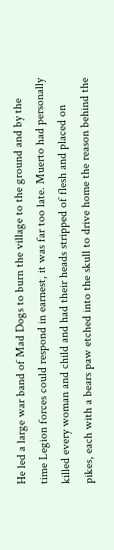He led a large war band of Mad Dogs to burn the village to the ground and by the time Legion forces could respond in earnest, it was far too late. Muerto had personally killed every woman and child and had their heads stripped of flesh and placed on pikes, each with a bears paw etched into the skull to drive home the reason behind the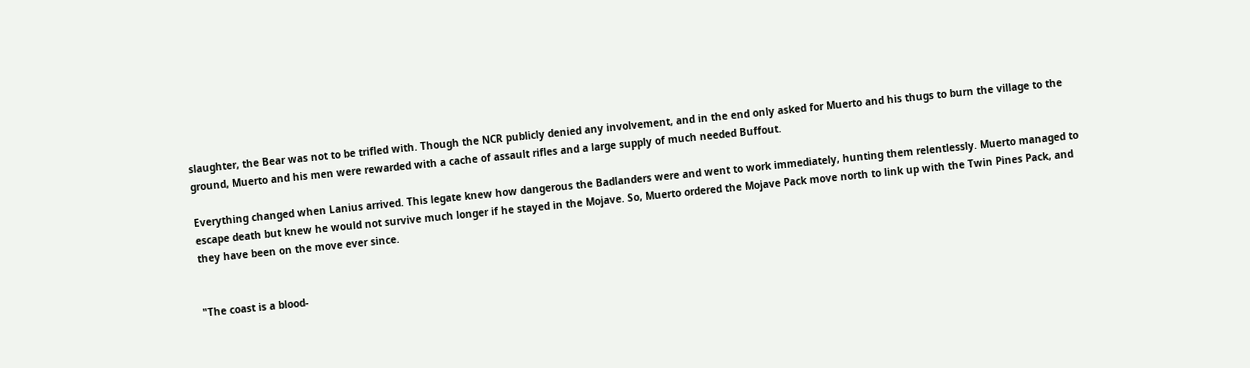slaughter, the Bear was not to be trifled with. Though the NCR publicly denied any involvement, and in the end only asked for Muerto and his thugs to burn the village to the ground, Muerto and his men were rewarded with a cache of assault rifles and a large supply of much needed Buffout.

Everything changed when Lanius arrived. This legate knew how dangerous the Badlanders were and went to work immediately, hunting them relentlessly. Muerto managed to escape death but knew he would not survive much longer if he stayed in the Mojave. So, Muerto ordered the Mojave Pack move north to link up with the Twin Pines Pack, and they have been on the move ever since.


"The coast is a blood-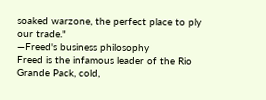soaked warzone, the perfect place to ply our trade."
―Freed's business philosophy
Freed is the infamous leader of the Rio Grande Pack, cold,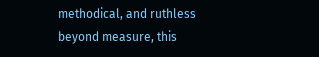methodical, and ruthless beyond measure, this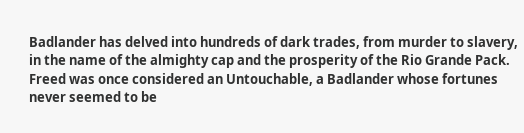Badlander has delved into hundreds of dark trades, from murder to slavery, in the name of the almighty cap and the prosperity of the Rio Grande Pack. Freed was once considered an Untouchable, a Badlander whose fortunes never seemed to be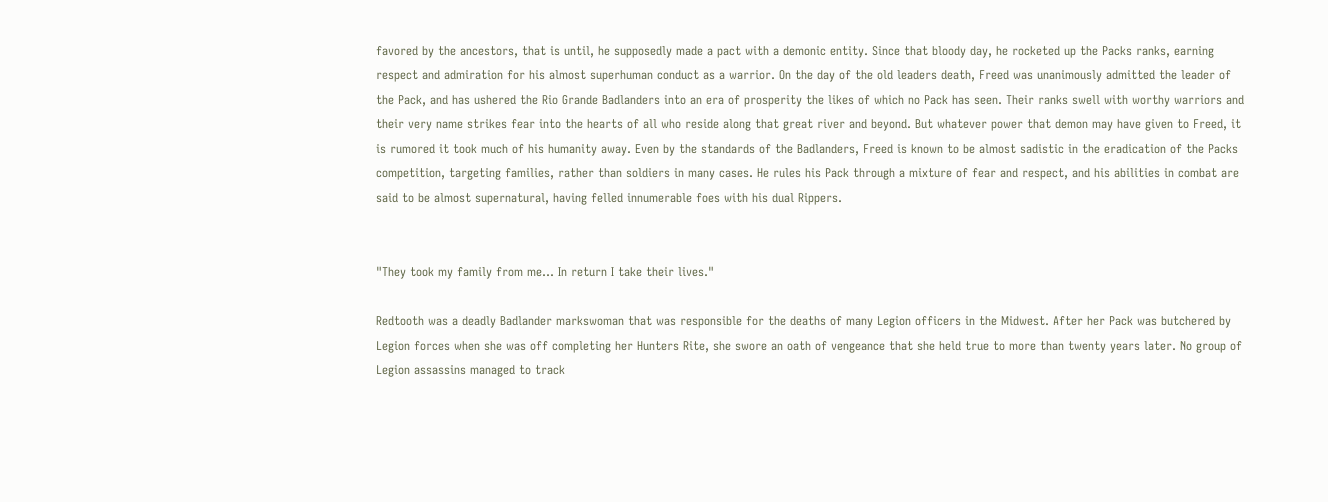favored by the ancestors, that is until, he supposedly made a pact with a demonic entity. Since that bloody day, he rocketed up the Packs ranks, earning respect and admiration for his almost superhuman conduct as a warrior. On the day of the old leaders death, Freed was unanimously admitted the leader of the Pack, and has ushered the Rio Grande Badlanders into an era of prosperity the likes of which no Pack has seen. Their ranks swell with worthy warriors and their very name strikes fear into the hearts of all who reside along that great river and beyond. But whatever power that demon may have given to Freed, it is rumored it took much of his humanity away. Even by the standards of the Badlanders, Freed is known to be almost sadistic in the eradication of the Packs competition, targeting families, rather than soldiers in many cases. He rules his Pack through a mixture of fear and respect, and his abilities in combat are said to be almost supernatural, having felled innumerable foes with his dual Rippers.


"They took my family from me... In return I take their lives."

Redtooth was a deadly Badlander markswoman that was responsible for the deaths of many Legion officers in the Midwest. After her Pack was butchered by Legion forces when she was off completing her Hunters Rite, she swore an oath of vengeance that she held true to more than twenty years later. No group of Legion assassins managed to track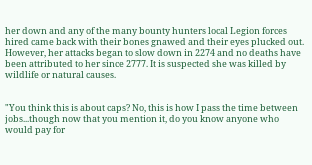her down and any of the many bounty hunters local Legion forces hired came back with their bones gnawed and their eyes plucked out. However, her attacks began to slow down in 2274 and no deaths have been attributed to her since 2777. It is suspected she was killed by wildlife or natural causes.


"You think this is about caps? No, this is how I pass the time between jobs...though now that you mention it, do you know anyone who would pay for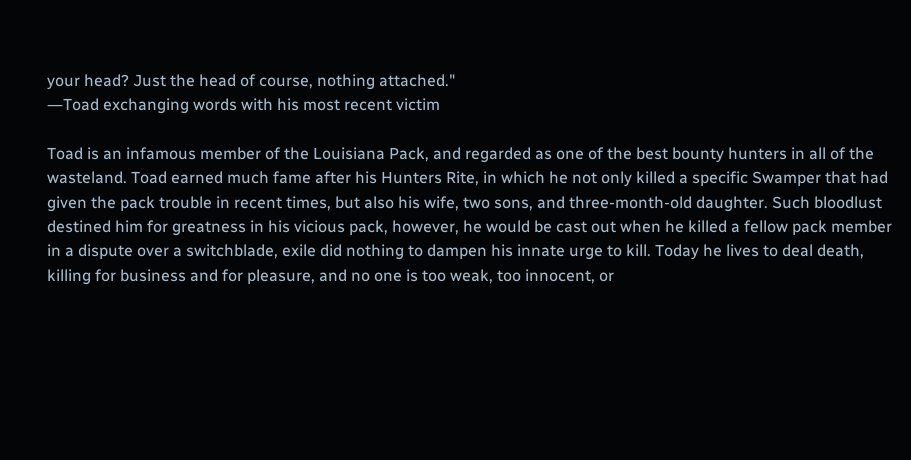your head? Just the head of course, nothing attached."
―Toad exchanging words with his most recent victim

Toad is an infamous member of the Louisiana Pack, and regarded as one of the best bounty hunters in all of the wasteland. Toad earned much fame after his Hunters Rite, in which he not only killed a specific Swamper that had given the pack trouble in recent times, but also his wife, two sons, and three-month-old daughter. Such bloodlust destined him for greatness in his vicious pack, however, he would be cast out when he killed a fellow pack member in a dispute over a switchblade, exile did nothing to dampen his innate urge to kill. Today he lives to deal death, killing for business and for pleasure, and no one is too weak, too innocent, or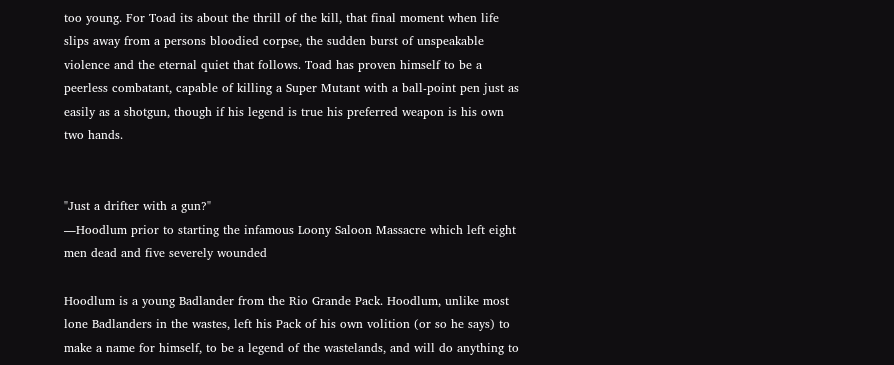too young. For Toad its about the thrill of the kill, that final moment when life slips away from a persons bloodied corpse, the sudden burst of unspeakable violence and the eternal quiet that follows. Toad has proven himself to be a peerless combatant, capable of killing a Super Mutant with a ball-point pen just as easily as a shotgun, though if his legend is true his preferred weapon is his own two hands.


"Just a drifter with a gun?"
―Hoodlum prior to starting the infamous Loony Saloon Massacre which left eight men dead and five severely wounded

Hoodlum is a young Badlander from the Rio Grande Pack. Hoodlum, unlike most lone Badlanders in the wastes, left his Pack of his own volition (or so he says) to make a name for himself, to be a legend of the wastelands, and will do anything to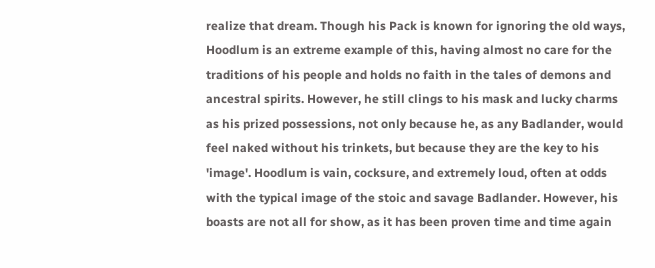realize that dream. Though his Pack is known for ignoring the old ways, Hoodlum is an extreme example of this, having almost no care for the traditions of his people and holds no faith in the tales of demons and ancestral spirits. However, he still clings to his mask and lucky charms as his prized possessions, not only because he, as any Badlander, would feel naked without his trinkets, but because they are the key to his 'image'. Hoodlum is vain, cocksure, and extremely loud, often at odds with the typical image of the stoic and savage Badlander. However, his boasts are not all for show, as it has been proven time and time again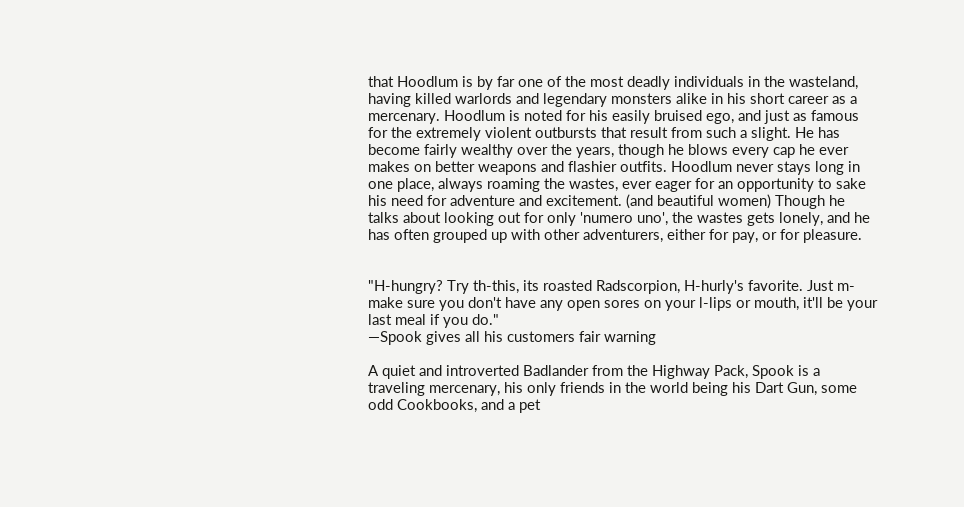that Hoodlum is by far one of the most deadly individuals in the wasteland, having killed warlords and legendary monsters alike in his short career as a mercenary. Hoodlum is noted for his easily bruised ego, and just as famous for the extremely violent outbursts that result from such a slight. He has become fairly wealthy over the years, though he blows every cap he ever makes on better weapons and flashier outfits. Hoodlum never stays long in one place, always roaming the wastes, ever eager for an opportunity to sake his need for adventure and excitement. (and beautiful women) Though he talks about looking out for only 'numero uno', the wastes gets lonely, and he has often grouped up with other adventurers, either for pay, or for pleasure.


"H-hungry? Try th-this, its roasted Radscorpion, H-hurly's favorite. Just m-make sure you don't have any open sores on your l-lips or mouth, it'll be your last meal if you do."
―Spook gives all his customers fair warning

A quiet and introverted Badlander from the Highway Pack, Spook is a traveling mercenary, his only friends in the world being his Dart Gun, some odd Cookbooks, and a pet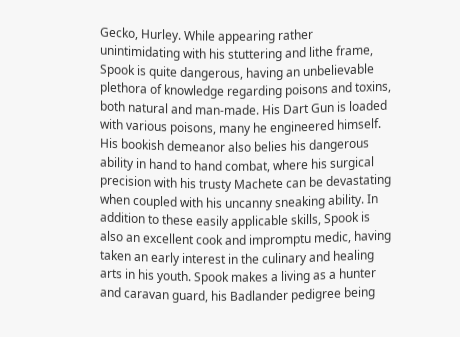Gecko, Hurley. While appearing rather unintimidating with his stuttering and lithe frame, Spook is quite dangerous, having an unbelievable plethora of knowledge regarding poisons and toxins, both natural and man-made. His Dart Gun is loaded with various poisons, many he engineered himself. His bookish demeanor also belies his dangerous ability in hand to hand combat, where his surgical precision with his trusty Machete can be devastating when coupled with his uncanny sneaking ability. In addition to these easily applicable skills, Spook is also an excellent cook and impromptu medic, having taken an early interest in the culinary and healing arts in his youth. Spook makes a living as a hunter and caravan guard, his Badlander pedigree being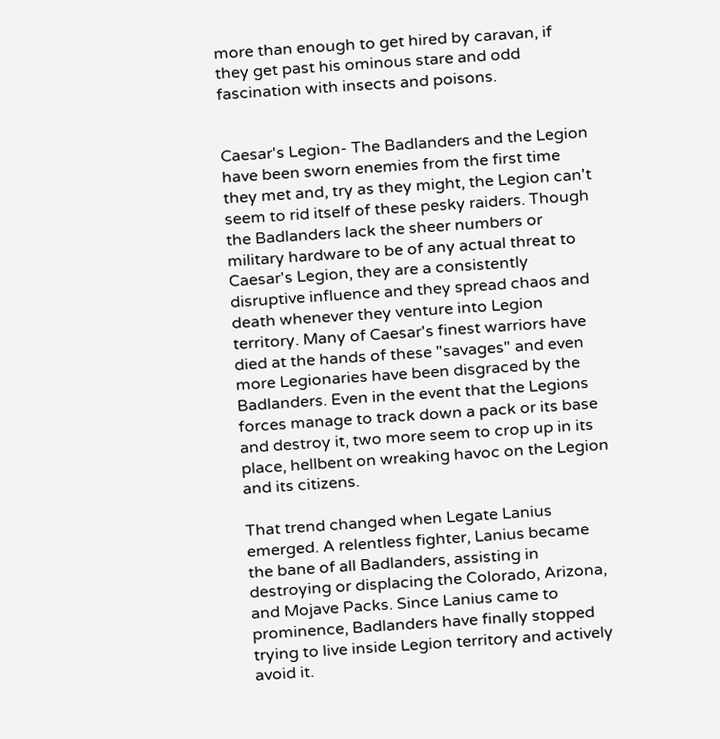more than enough to get hired by caravan, if they get past his ominous stare and odd fascination with insects and poisons.


Caesar's Legion- The Badlanders and the Legion have been sworn enemies from the first time they met and, try as they might, the Legion can't seem to rid itself of these pesky raiders. Though the Badlanders lack the sheer numbers or military hardware to be of any actual threat to Caesar's Legion, they are a consistently disruptive influence and they spread chaos and death whenever they venture into Legion territory. Many of Caesar's finest warriors have died at the hands of these "savages" and even more Legionaries have been disgraced by the Badlanders. Even in the event that the Legions forces manage to track down a pack or its base and destroy it, two more seem to crop up in its place, hellbent on wreaking havoc on the Legion and its citizens.

That trend changed when Legate Lanius emerged. A relentless fighter, Lanius became the bane of all Badlanders, assisting in destroying or displacing the Colorado, Arizona, and Mojave Packs. Since Lanius came to prominence, Badlanders have finally stopped trying to live inside Legion territory and actively avoid it.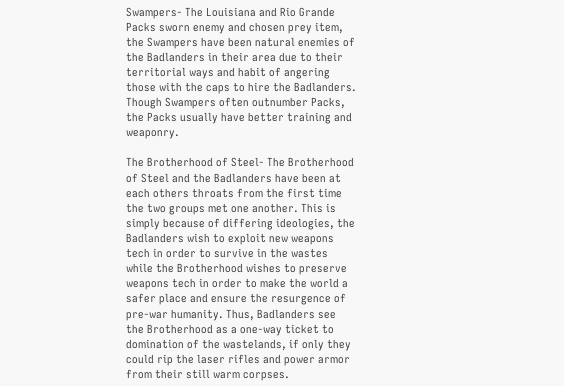Swampers- The Louisiana and Rio Grande Packs sworn enemy and chosen prey item, the Swampers have been natural enemies of the Badlanders in their area due to their territorial ways and habit of angering those with the caps to hire the Badlanders. Though Swampers often outnumber Packs, the Packs usually have better training and weaponry.

The Brotherhood of Steel- The Brotherhood of Steel and the Badlanders have been at each others throats from the first time the two groups met one another. This is simply because of differing ideologies, the Badlanders wish to exploit new weapons tech in order to survive in the wastes while the Brotherhood wishes to preserve weapons tech in order to make the world a safer place and ensure the resurgence of pre-war humanity. Thus, Badlanders see the Brotherhood as a one-way ticket to domination of the wastelands, if only they could rip the laser rifles and power armor from their still warm corpses.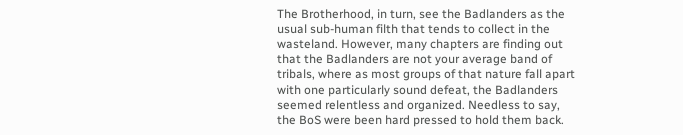The Brotherhood, in turn, see the Badlanders as the usual sub-human filth that tends to collect in the wasteland. However, many chapters are finding out that the Badlanders are not your average band of tribals, where as most groups of that nature fall apart with one particularly sound defeat, the Badlanders seemed relentless and organized. Needless to say, the BoS were been hard pressed to hold them back.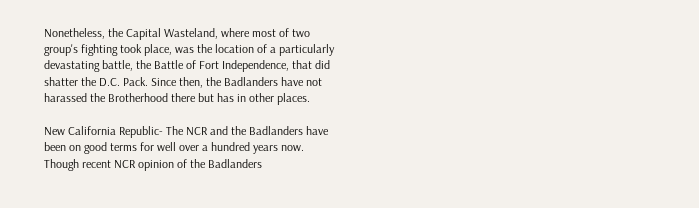Nonetheless, the Capital Wasteland, where most of two group's fighting took place, was the location of a particularly devastating battle, the Battle of Fort Independence, that did shatter the D.C. Pack. Since then, the Badlanders have not harassed the Brotherhood there but has in other places.

New California Republic- The NCR and the Badlanders have been on good terms for well over a hundred years now. Though recent NCR opinion of the Badlanders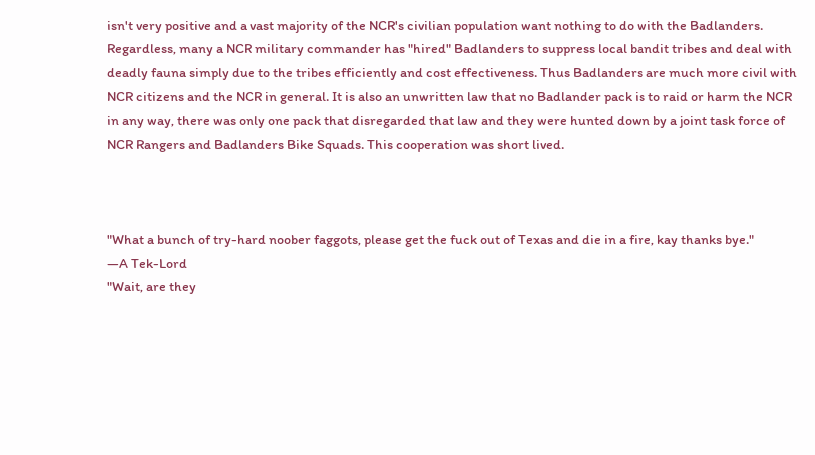isn't very positive and a vast majority of the NCR's civilian population want nothing to do with the Badlanders. Regardless, many a NCR military commander has "hired" Badlanders to suppress local bandit tribes and deal with deadly fauna simply due to the tribes efficiently and cost effectiveness. Thus Badlanders are much more civil with NCR citizens and the NCR in general. It is also an unwritten law that no Badlander pack is to raid or harm the NCR in any way, there was only one pack that disregarded that law and they were hunted down by a joint task force of NCR Rangers and Badlanders Bike Squads. This cooperation was short lived.



"What a bunch of try-hard noober faggots, please get the fuck out of Texas and die in a fire, kay thanks bye."
―A Tek-Lord
"Wait, are they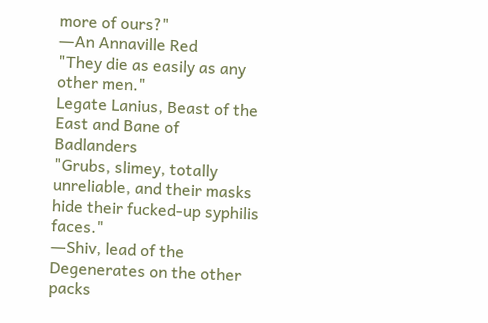more of ours?"
―An Annaville Red
"They die as easily as any other men."
Legate Lanius, Beast of the East and Bane of Badlanders
"Grubs, slimey, totally unreliable, and their masks hide their fucked-up syphilis faces."
―Shiv, lead of the Degenerates on the other packs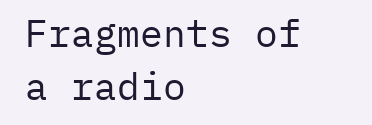Fragments of a radio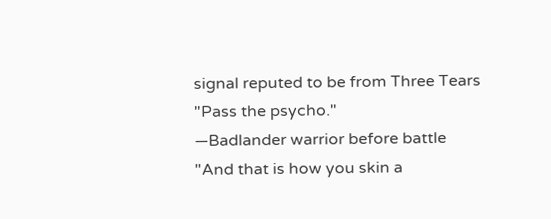signal reputed to be from Three Tears
"Pass the psycho."
―Badlander warrior before battle
"And that is how you skin a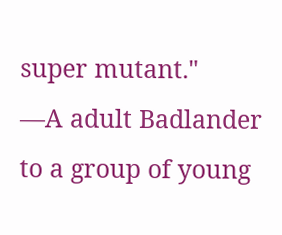super mutant."
―A adult Badlander to a group of young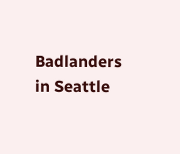Badlanders in Seattle